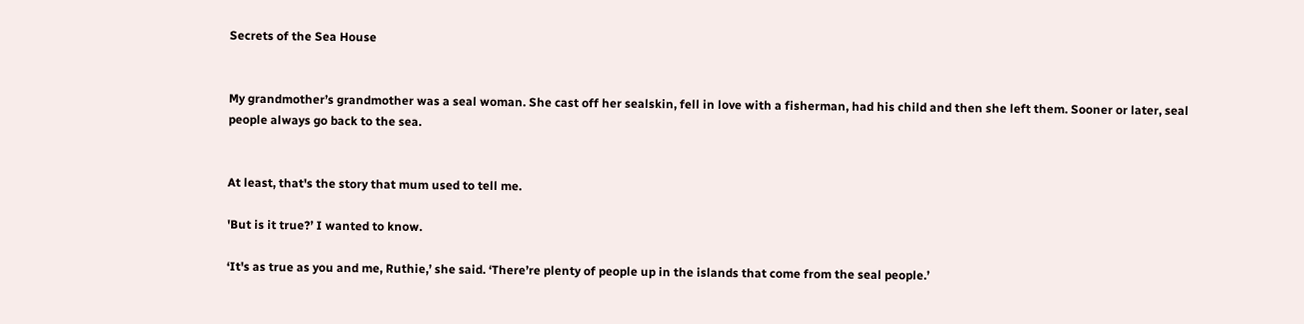Secrets of the Sea House


My grandmother’s grandmother was a seal woman. She cast off her sealskin, fell in love with a fisherman, had his child and then she left them. Sooner or later, seal people always go back to the sea.


At least, that's the story that mum used to tell me.

'But is it true?’ I wanted to know.

‘It's as true as you and me, Ruthie,’ she said. ‘There’re plenty of people up in the islands that come from the seal people.’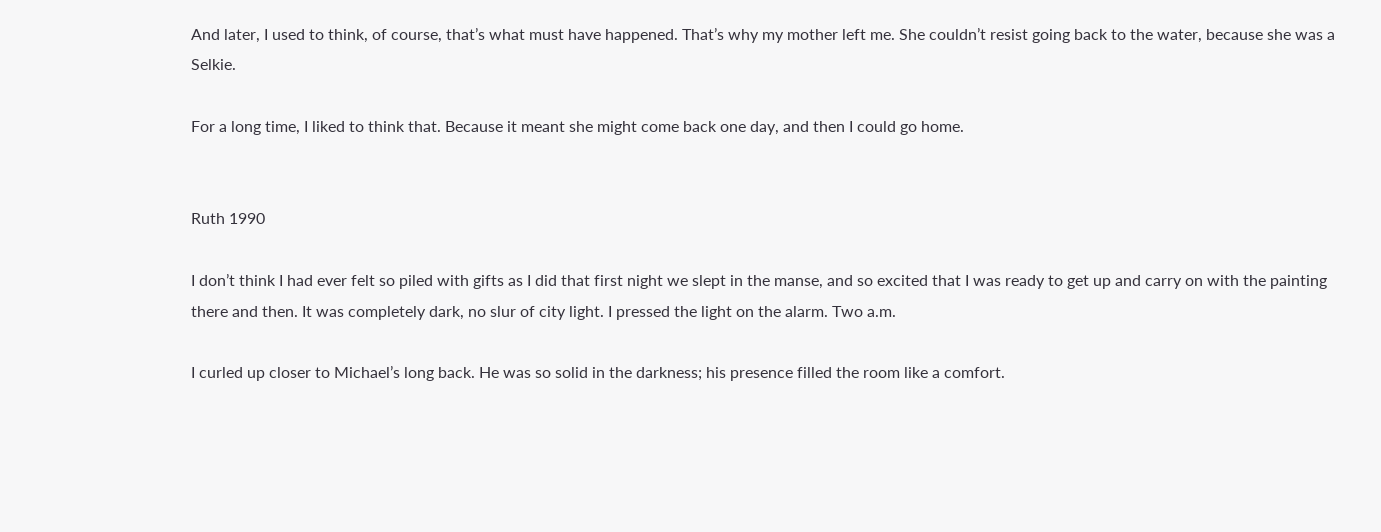And later, I used to think, of course, that’s what must have happened. That’s why my mother left me. She couldn’t resist going back to the water, because she was a Selkie.

For a long time, I liked to think that. Because it meant she might come back one day, and then I could go home.


Ruth 1990

I don’t think I had ever felt so piled with gifts as I did that first night we slept in the manse, and so excited that I was ready to get up and carry on with the painting there and then. It was completely dark, no slur of city light. I pressed the light on the alarm. Two a.m.

I curled up closer to Michael’s long back. He was so solid in the darkness; his presence filled the room like a comfort.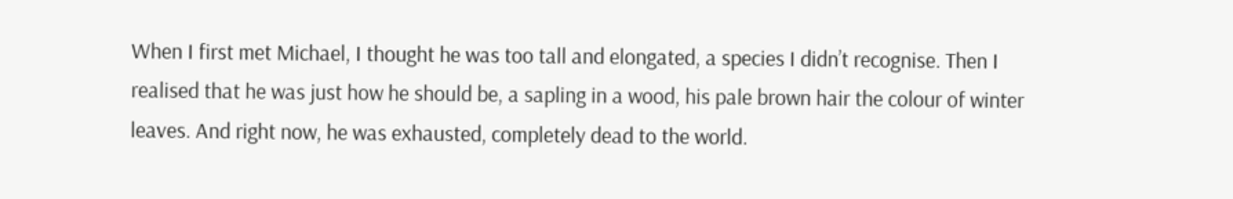When I first met Michael, I thought he was too tall and elongated, a species I didn’t recognise. Then I realised that he was just how he should be, a sapling in a wood, his pale brown hair the colour of winter leaves. And right now, he was exhausted, completely dead to the world.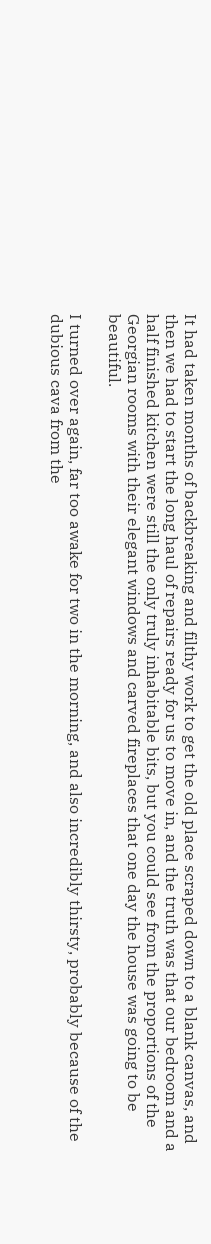It had taken months of backbreaking and filthy work to get the old place scraped down to a blank canvas, and then we had to start the long haul of repairs ready for us to move in, and the truth was that our bedroom and a half finished kitchen were still the only truly inhabitable bits, but you could see from the proportions of the Georgian rooms with their elegant windows and carved fireplaces that one day the house was going to be beautiful.

I turned over again, far too awake for two in the morning, and also incredibly thirsty, probably because of the dubious cava from the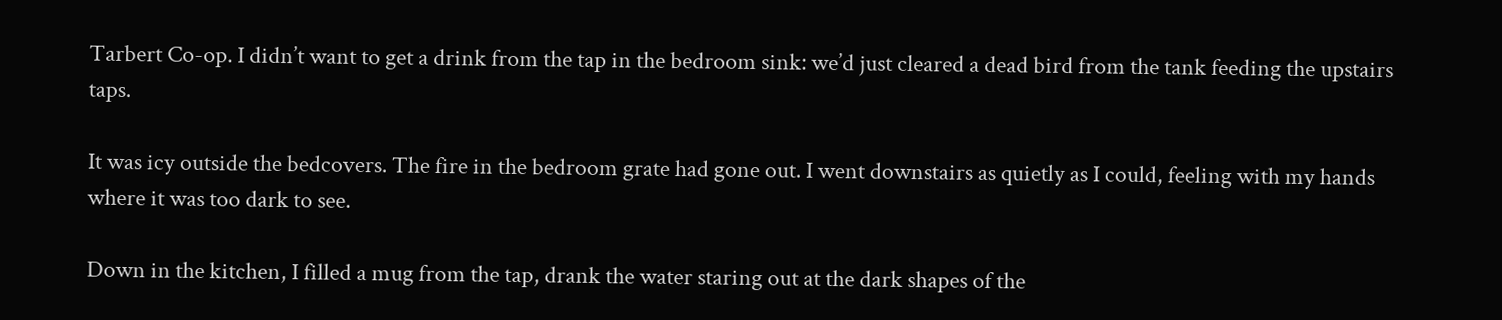Tarbert Co-op. I didn’t want to get a drink from the tap in the bedroom sink: we’d just cleared a dead bird from the tank feeding the upstairs taps.

It was icy outside the bedcovers. The fire in the bedroom grate had gone out. I went downstairs as quietly as I could, feeling with my hands where it was too dark to see.

Down in the kitchen, I filled a mug from the tap, drank the water staring out at the dark shapes of the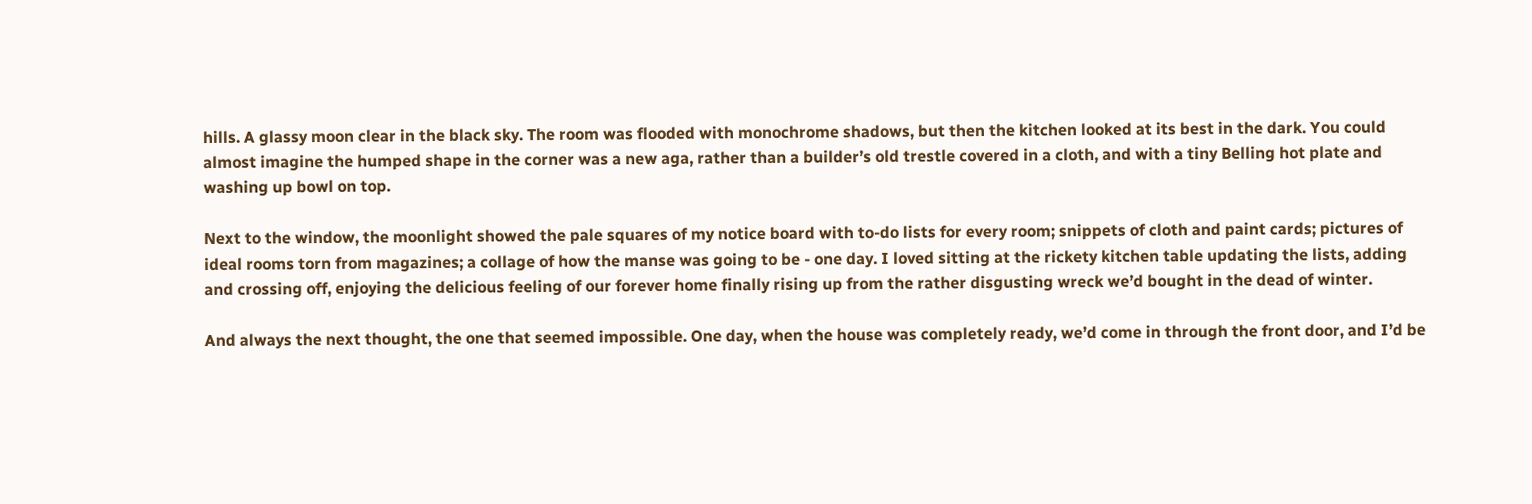hills. A glassy moon clear in the black sky. The room was flooded with monochrome shadows, but then the kitchen looked at its best in the dark. You could almost imagine the humped shape in the corner was a new aga, rather than a builder’s old trestle covered in a cloth, and with a tiny Belling hot plate and washing up bowl on top.

Next to the window, the moonlight showed the pale squares of my notice board with to-do lists for every room; snippets of cloth and paint cards; pictures of ideal rooms torn from magazines; a collage of how the manse was going to be - one day. I loved sitting at the rickety kitchen table updating the lists, adding and crossing off, enjoying the delicious feeling of our forever home finally rising up from the rather disgusting wreck we’d bought in the dead of winter.

And always the next thought, the one that seemed impossible. One day, when the house was completely ready, we’d come in through the front door, and I’d be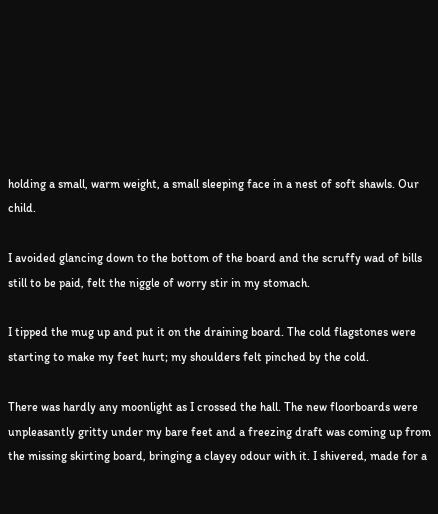holding a small, warm weight, a small sleeping face in a nest of soft shawls. Our child.

I avoided glancing down to the bottom of the board and the scruffy wad of bills still to be paid, felt the niggle of worry stir in my stomach.

I tipped the mug up and put it on the draining board. The cold flagstones were starting to make my feet hurt; my shoulders felt pinched by the cold.

There was hardly any moonlight as I crossed the hall. The new floorboards were unpleasantly gritty under my bare feet and a freezing draft was coming up from the missing skirting board, bringing a clayey odour with it. I shivered, made for a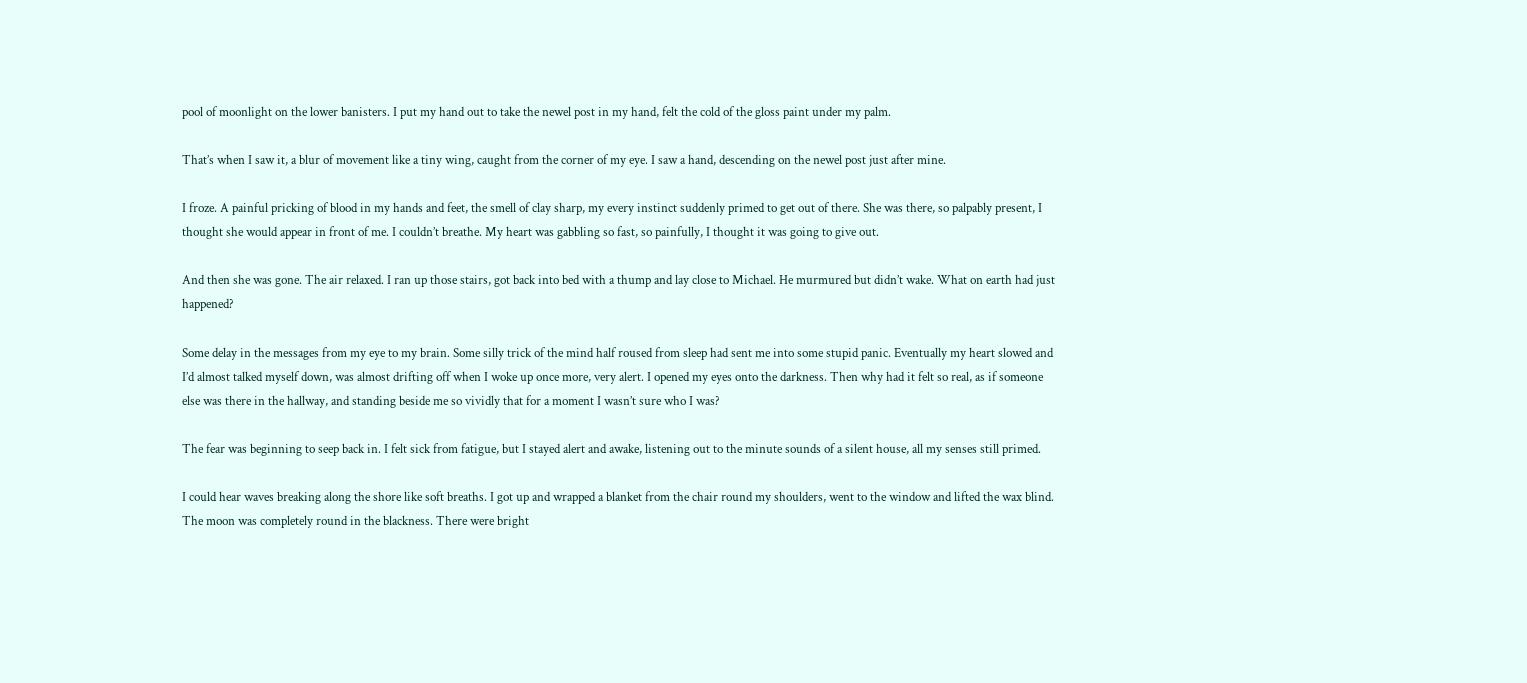pool of moonlight on the lower banisters. I put my hand out to take the newel post in my hand, felt the cold of the gloss paint under my palm.

That’s when I saw it, a blur of movement like a tiny wing, caught from the corner of my eye. I saw a hand, descending on the newel post just after mine.

I froze. A painful pricking of blood in my hands and feet, the smell of clay sharp, my every instinct suddenly primed to get out of there. She was there, so palpably present, I thought she would appear in front of me. I couldn’t breathe. My heart was gabbling so fast, so painfully, I thought it was going to give out.

And then she was gone. The air relaxed. I ran up those stairs, got back into bed with a thump and lay close to Michael. He murmured but didn’t wake. What on earth had just happened?

Some delay in the messages from my eye to my brain. Some silly trick of the mind half roused from sleep had sent me into some stupid panic. Eventually my heart slowed and I’d almost talked myself down, was almost drifting off when I woke up once more, very alert. I opened my eyes onto the darkness. Then why had it felt so real, as if someone else was there in the hallway, and standing beside me so vividly that for a moment I wasn’t sure who I was?

The fear was beginning to seep back in. I felt sick from fatigue, but I stayed alert and awake, listening out to the minute sounds of a silent house, all my senses still primed.

I could hear waves breaking along the shore like soft breaths. I got up and wrapped a blanket from the chair round my shoulders, went to the window and lifted the wax blind. The moon was completely round in the blackness. There were bright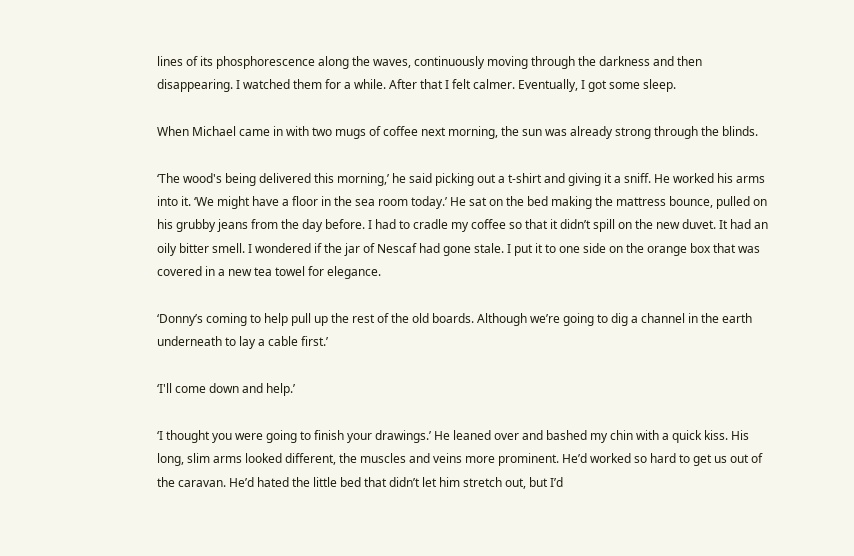lines of its phosphorescence along the waves, continuously moving through the darkness and then disappearing. I watched them for a while. After that I felt calmer. Eventually, I got some sleep.

When Michael came in with two mugs of coffee next morning, the sun was already strong through the blinds.

‘The wood's being delivered this morning,’ he said picking out a t-shirt and giving it a sniff. He worked his arms into it. ‘We might have a floor in the sea room today.’ He sat on the bed making the mattress bounce, pulled on his grubby jeans from the day before. I had to cradle my coffee so that it didn’t spill on the new duvet. It had an oily bitter smell. I wondered if the jar of Nescaf had gone stale. I put it to one side on the orange box that was covered in a new tea towel for elegance.

‘Donny’s coming to help pull up the rest of the old boards. Although we’re going to dig a channel in the earth underneath to lay a cable first.’

‘I'll come down and help.’

‘I thought you were going to finish your drawings.’ He leaned over and bashed my chin with a quick kiss. His long, slim arms looked different, the muscles and veins more prominent. He’d worked so hard to get us out of the caravan. He’d hated the little bed that didn’t let him stretch out, but I’d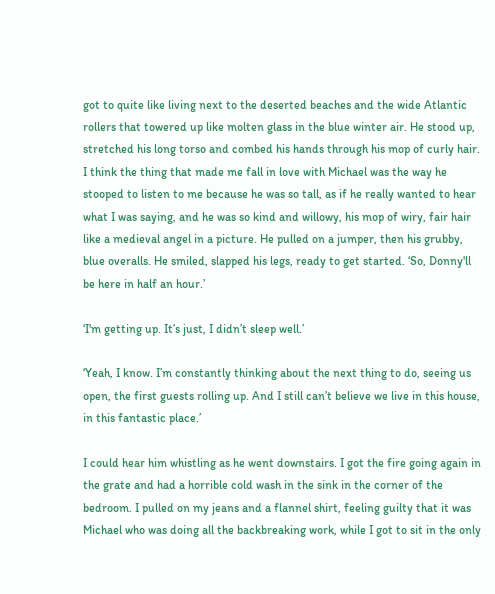got to quite like living next to the deserted beaches and the wide Atlantic rollers that towered up like molten glass in the blue winter air. He stood up, stretched his long torso and combed his hands through his mop of curly hair. I think the thing that made me fall in love with Michael was the way he stooped to listen to me because he was so tall, as if he really wanted to hear what I was saying, and he was so kind and willowy, his mop of wiry, fair hair like a medieval angel in a picture. He pulled on a jumper, then his grubby, blue overalls. He smiled, slapped his legs, ready to get started. ‘So, Donny'll be here in half an hour.’

‘I'm getting up. It’s just, I didn’t sleep well.’

‘Yeah, I know. I’m constantly thinking about the next thing to do, seeing us open, the first guests rolling up. And I still can’t believe we live in this house, in this fantastic place.’

I could hear him whistling as he went downstairs. I got the fire going again in the grate and had a horrible cold wash in the sink in the corner of the bedroom. I pulled on my jeans and a flannel shirt, feeling guilty that it was Michael who was doing all the backbreaking work, while I got to sit in the only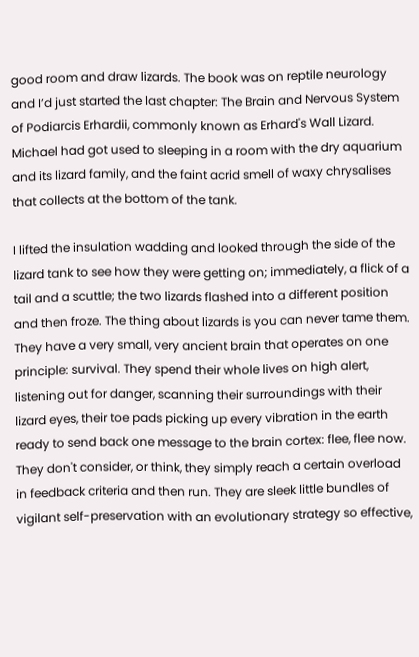good room and draw lizards. The book was on reptile neurology and I’d just started the last chapter: The Brain and Nervous System of Podiarcis Erhardii, commonly known as Erhard's Wall Lizard. Michael had got used to sleeping in a room with the dry aquarium and its lizard family, and the faint acrid smell of waxy chrysalises that collects at the bottom of the tank.

I lifted the insulation wadding and looked through the side of the lizard tank to see how they were getting on; immediately, a flick of a tail and a scuttle; the two lizards flashed into a different position and then froze. The thing about lizards is you can never tame them. They have a very small, very ancient brain that operates on one principle: survival. They spend their whole lives on high alert, listening out for danger, scanning their surroundings with their lizard eyes, their toe pads picking up every vibration in the earth ready to send back one message to the brain cortex: flee, flee now. They don't consider, or think, they simply reach a certain overload in feedback criteria and then run. They are sleek little bundles of vigilant self-preservation with an evolutionary strategy so effective,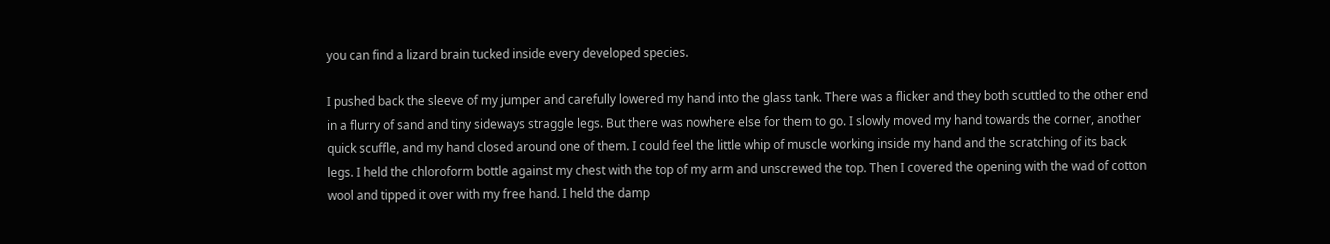you can find a lizard brain tucked inside every developed species.

I pushed back the sleeve of my jumper and carefully lowered my hand into the glass tank. There was a flicker and they both scuttled to the other end in a flurry of sand and tiny sideways straggle legs. But there was nowhere else for them to go. I slowly moved my hand towards the corner, another quick scuffle, and my hand closed around one of them. I could feel the little whip of muscle working inside my hand and the scratching of its back legs. I held the chloroform bottle against my chest with the top of my arm and unscrewed the top. Then I covered the opening with the wad of cotton wool and tipped it over with my free hand. I held the damp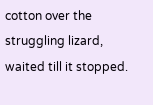cotton over the struggling lizard, waited till it stopped.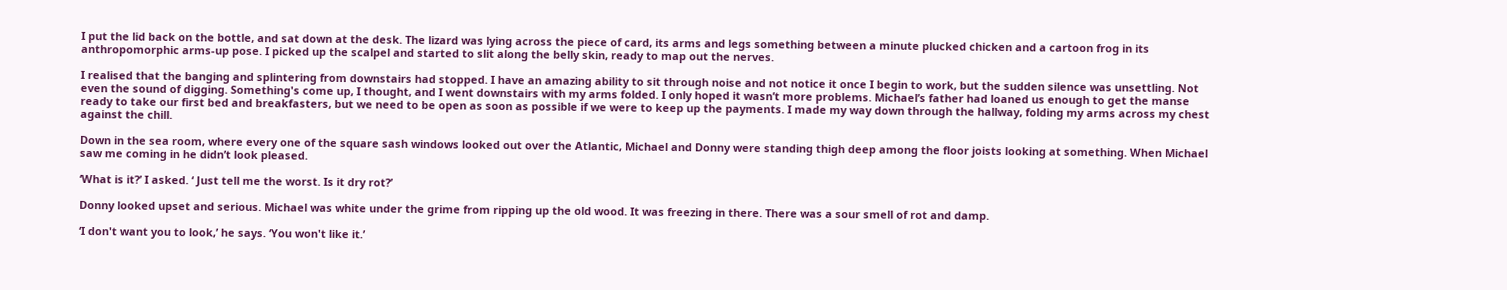I put the lid back on the bottle, and sat down at the desk. The lizard was lying across the piece of card, its arms and legs something between a minute plucked chicken and a cartoon frog in its anthropomorphic arms-up pose. I picked up the scalpel and started to slit along the belly skin, ready to map out the nerves.

I realised that the banging and splintering from downstairs had stopped. I have an amazing ability to sit through noise and not notice it once I begin to work, but the sudden silence was unsettling. Not even the sound of digging. Something's come up, I thought, and I went downstairs with my arms folded. I only hoped it wasn’t more problems. Michael’s father had loaned us enough to get the manse ready to take our first bed and breakfasters, but we need to be open as soon as possible if we were to keep up the payments. I made my way down through the hallway, folding my arms across my chest against the chill.

Down in the sea room, where every one of the square sash windows looked out over the Atlantic, Michael and Donny were standing thigh deep among the floor joists looking at something. When Michael saw me coming in he didn’t look pleased.

‘What is it?’ I asked. ‘ Just tell me the worst. Is it dry rot?’

Donny looked upset and serious. Michael was white under the grime from ripping up the old wood. It was freezing in there. There was a sour smell of rot and damp.

‘I don't want you to look,’ he says. ‘You won't like it.’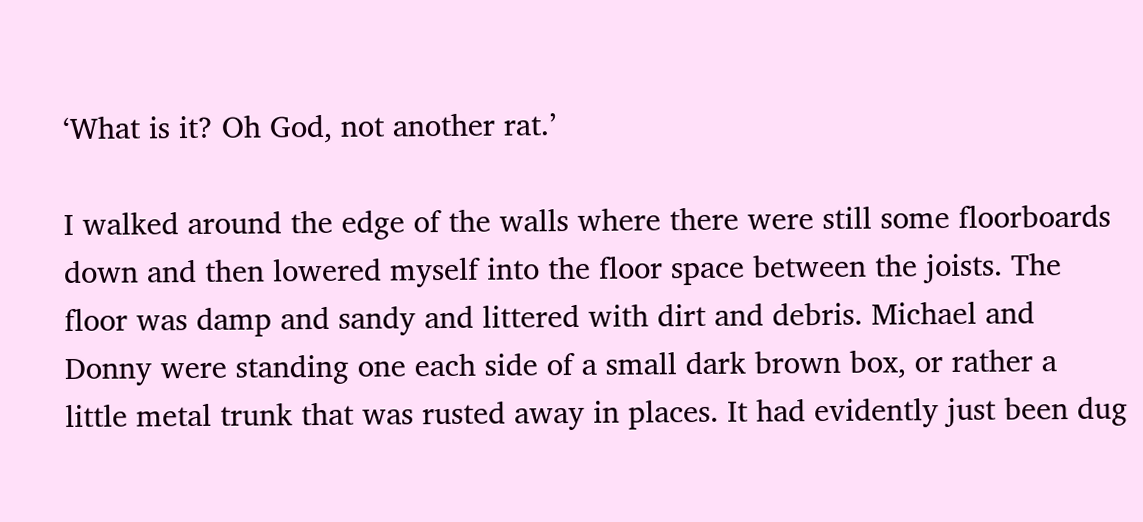‘What is it? Oh God, not another rat.’

I walked around the edge of the walls where there were still some floorboards down and then lowered myself into the floor space between the joists. The floor was damp and sandy and littered with dirt and debris. Michael and Donny were standing one each side of a small dark brown box, or rather a little metal trunk that was rusted away in places. It had evidently just been dug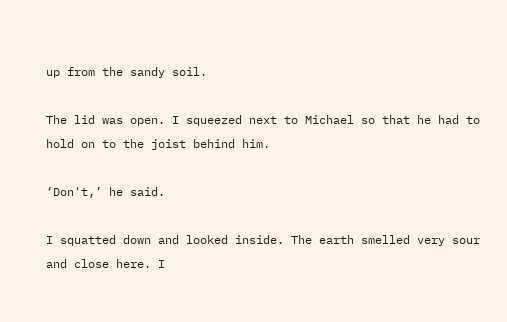up from the sandy soil.

The lid was open. I squeezed next to Michael so that he had to hold on to the joist behind him.

‘Don't,’ he said.

I squatted down and looked inside. The earth smelled very sour and close here. I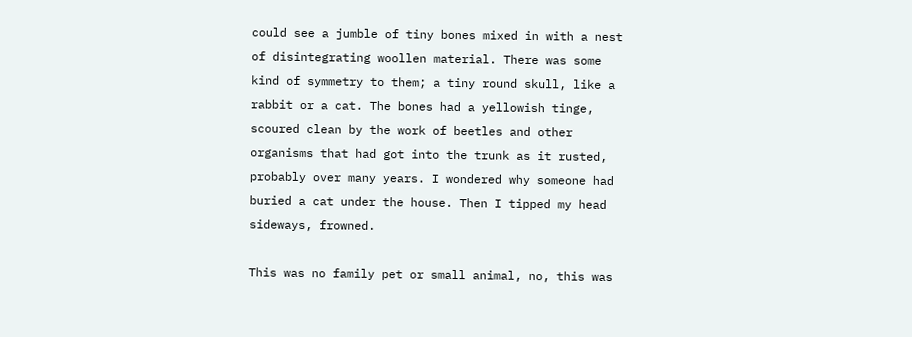could see a jumble of tiny bones mixed in with a nest of disintegrating woollen material. There was some kind of symmetry to them; a tiny round skull, like a rabbit or a cat. The bones had a yellowish tinge, scoured clean by the work of beetles and other organisms that had got into the trunk as it rusted, probably over many years. I wondered why someone had buried a cat under the house. Then I tipped my head sideways, frowned.

This was no family pet or small animal, no, this was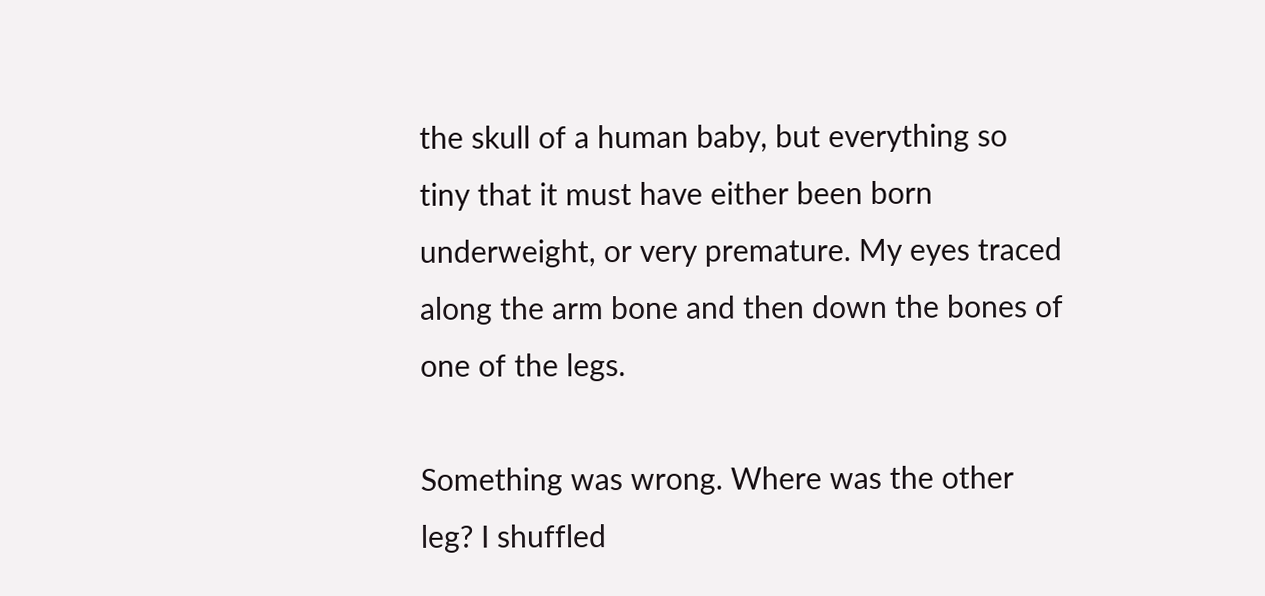the skull of a human baby, but everything so tiny that it must have either been born underweight, or very premature. My eyes traced along the arm bone and then down the bones of one of the legs.

Something was wrong. Where was the other leg? I shuffled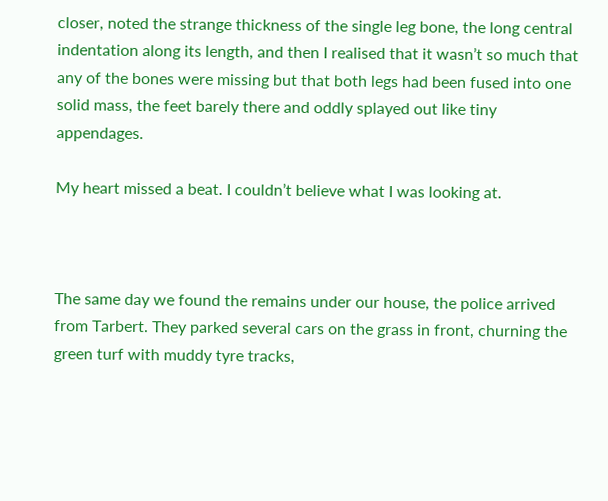closer, noted the strange thickness of the single leg bone, the long central indentation along its length, and then I realised that it wasn’t so much that any of the bones were missing but that both legs had been fused into one solid mass, the feet barely there and oddly splayed out like tiny appendages.

My heart missed a beat. I couldn’t believe what I was looking at.



The same day we found the remains under our house, the police arrived from Tarbert. They parked several cars on the grass in front, churning the green turf with muddy tyre tracks,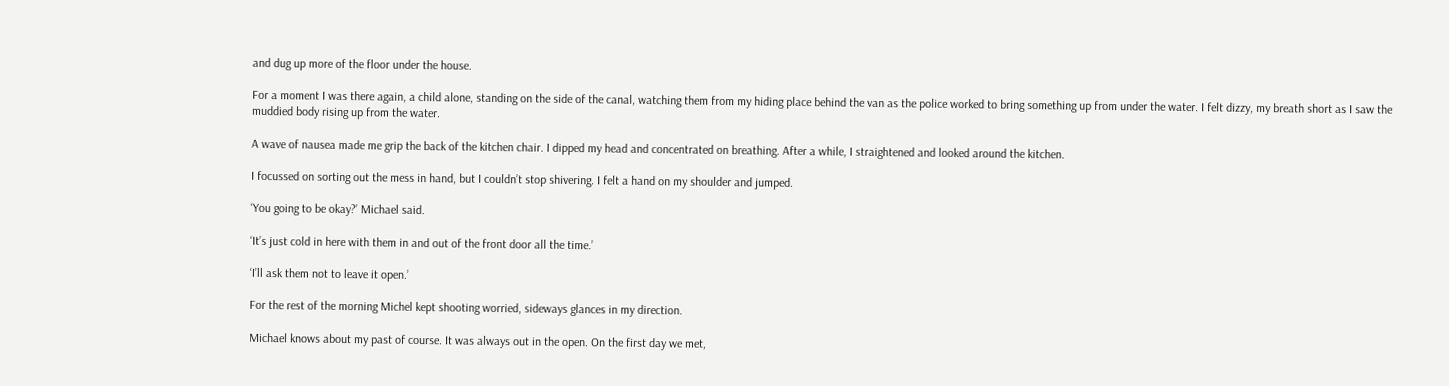and dug up more of the floor under the house.

For a moment I was there again, a child alone, standing on the side of the canal, watching them from my hiding place behind the van as the police worked to bring something up from under the water. I felt dizzy, my breath short as I saw the muddied body rising up from the water.

A wave of nausea made me grip the back of the kitchen chair. I dipped my head and concentrated on breathing. After a while, I straightened and looked around the kitchen.

I focussed on sorting out the mess in hand, but I couldn’t stop shivering. I felt a hand on my shoulder and jumped.

‘You going to be okay?’ Michael said.

‘It’s just cold in here with them in and out of the front door all the time.’

‘I’ll ask them not to leave it open.’

For the rest of the morning Michel kept shooting worried, sideways glances in my direction.

Michael knows about my past of course. It was always out in the open. On the first day we met,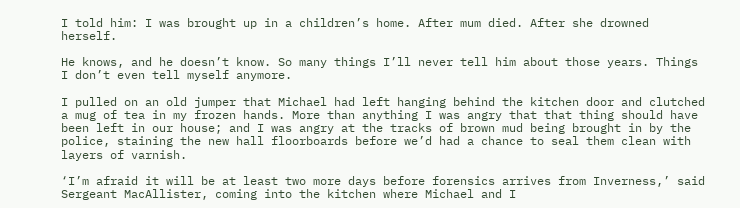I told him: I was brought up in a children’s home. After mum died. After she drowned herself.

He knows, and he doesn’t know. So many things I’ll never tell him about those years. Things I don’t even tell myself anymore.

I pulled on an old jumper that Michael had left hanging behind the kitchen door and clutched a mug of tea in my frozen hands. More than anything I was angry that that thing should have been left in our house; and I was angry at the tracks of brown mud being brought in by the police, staining the new hall floorboards before we’d had a chance to seal them clean with layers of varnish.

‘I’m afraid it will be at least two more days before forensics arrives from Inverness,’ said Sergeant MacAllister, coming into the kitchen where Michael and I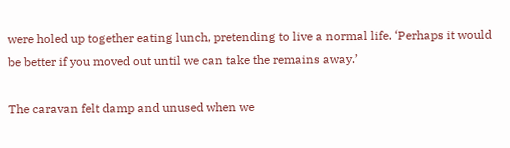were holed up together eating lunch, pretending to live a normal life. ‘Perhaps it would be better if you moved out until we can take the remains away.’

The caravan felt damp and unused when we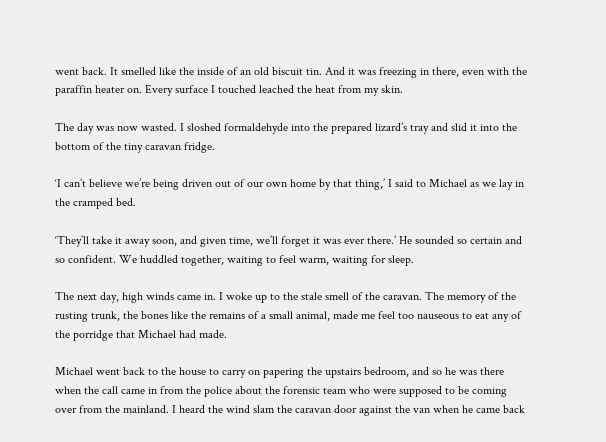went back. It smelled like the inside of an old biscuit tin. And it was freezing in there, even with the paraffin heater on. Every surface I touched leached the heat from my skin.

The day was now wasted. I sloshed formaldehyde into the prepared lizard’s tray and slid it into the bottom of the tiny caravan fridge.

‘I can’t believe we’re being driven out of our own home by that thing,’ I said to Michael as we lay in the cramped bed.

‘They’ll take it away soon, and given time, we’ll forget it was ever there.’ He sounded so certain and so confident. We huddled together, waiting to feel warm, waiting for sleep.

The next day, high winds came in. I woke up to the stale smell of the caravan. The memory of the rusting trunk, the bones like the remains of a small animal, made me feel too nauseous to eat any of the porridge that Michael had made.

Michael went back to the house to carry on papering the upstairs bedroom, and so he was there when the call came in from the police about the forensic team who were supposed to be coming over from the mainland. I heard the wind slam the caravan door against the van when he came back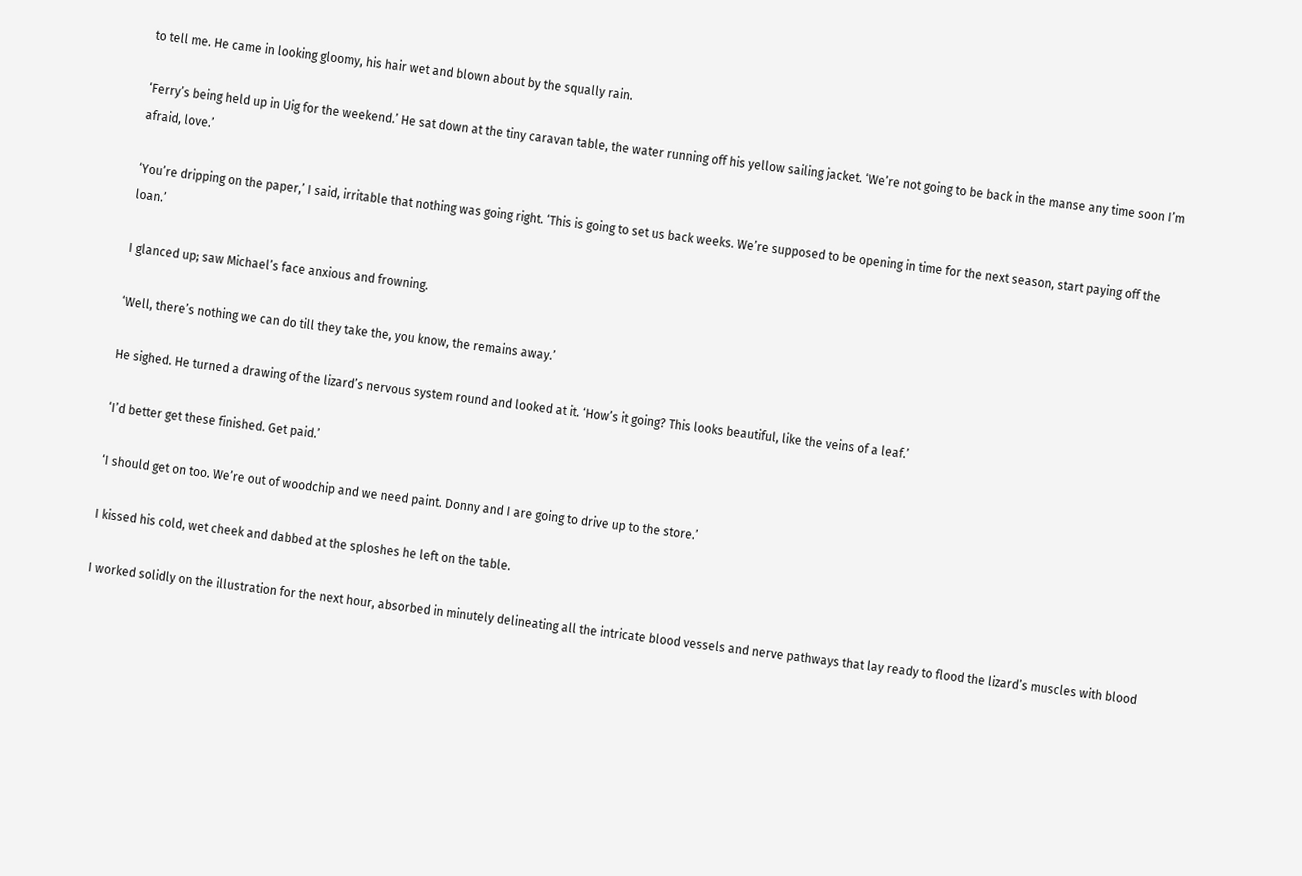to tell me. He came in looking gloomy, his hair wet and blown about by the squally rain.

‘Ferry’s being held up in Uig for the weekend.’ He sat down at the tiny caravan table, the water running off his yellow sailing jacket. ‘We’re not going to be back in the manse any time soon I’m afraid, love.’

‘You’re dripping on the paper,’ I said, irritable that nothing was going right. ‘This is going to set us back weeks. We’re supposed to be opening in time for the next season, start paying off the loan.’

I glanced up; saw Michael’s face anxious and frowning.

‘Well, there’s nothing we can do till they take the, you know, the remains away.’

He sighed. He turned a drawing of the lizard’s nervous system round and looked at it. ‘How’s it going? This looks beautiful, like the veins of a leaf.’

‘I’d better get these finished. Get paid.’

‘I should get on too. We’re out of woodchip and we need paint. Donny and I are going to drive up to the store.’

I kissed his cold, wet cheek and dabbed at the sploshes he left on the table.

I worked solidly on the illustration for the next hour, absorbed in minutely delineating all the intricate blood vessels and nerve pathways that lay ready to flood the lizard’s muscles with blood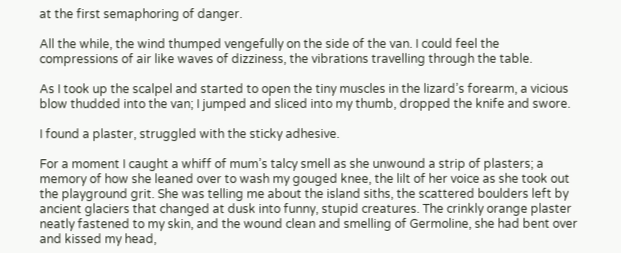at the first semaphoring of danger.

All the while, the wind thumped vengefully on the side of the van. I could feel the compressions of air like waves of dizziness, the vibrations travelling through the table.

As I took up the scalpel and started to open the tiny muscles in the lizard’s forearm, a vicious blow thudded into the van; I jumped and sliced into my thumb, dropped the knife and swore.

I found a plaster, struggled with the sticky adhesive.

For a moment I caught a whiff of mum’s talcy smell as she unwound a strip of plasters; a memory of how she leaned over to wash my gouged knee, the lilt of her voice as she took out the playground grit. She was telling me about the island siths, the scattered boulders left by ancient glaciers that changed at dusk into funny, stupid creatures. The crinkly orange plaster neatly fastened to my skin, and the wound clean and smelling of Germoline, she had bent over and kissed my head,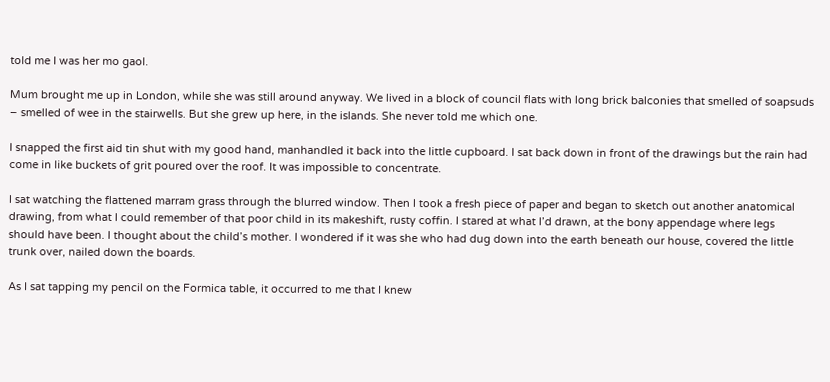told me I was her mo gaol.

Mum brought me up in London, while she was still around anyway. We lived in a block of council flats with long brick balconies that smelled of soapsuds – smelled of wee in the stairwells. But she grew up here, in the islands. She never told me which one.

I snapped the first aid tin shut with my good hand, manhandled it back into the little cupboard. I sat back down in front of the drawings but the rain had come in like buckets of grit poured over the roof. It was impossible to concentrate.

I sat watching the flattened marram grass through the blurred window. Then I took a fresh piece of paper and began to sketch out another anatomical drawing, from what I could remember of that poor child in its makeshift, rusty coffin. I stared at what I’d drawn, at the bony appendage where legs should have been. I thought about the child’s mother. I wondered if it was she who had dug down into the earth beneath our house, covered the little trunk over, nailed down the boards.

As I sat tapping my pencil on the Formica table, it occurred to me that I knew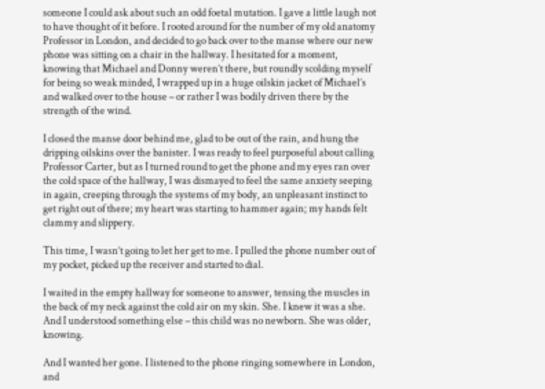someone I could ask about such an odd foetal mutation. I gave a little laugh not to have thought of it before. I rooted around for the number of my old anatomy Professor in London, and decided to go back over to the manse where our new phone was sitting on a chair in the hallway. I hesitated for a moment, knowing that Michael and Donny weren’t there, but roundly scolding myself for being so weak minded, I wrapped up in a huge oilskin jacket of Michael’s and walked over to the house – or rather I was bodily driven there by the strength of the wind.

I closed the manse door behind me, glad to be out of the rain, and hung the dripping oilskins over the banister. I was ready to feel purposeful about calling Professor Carter, but as I turned round to get the phone and my eyes ran over the cold space of the hallway, I was dismayed to feel the same anxiety seeping in again, creeping through the systems of my body, an unpleasant instinct to get right out of there; my heart was starting to hammer again; my hands felt clammy and slippery.

This time, I wasn’t going to let her get to me. I pulled the phone number out of my pocket, picked up the receiver and started to dial.

I waited in the empty hallway for someone to answer, tensing the muscles in the back of my neck against the cold air on my skin. She. I knew it was a she. And I understood something else – this child was no newborn. She was older, knowing.

And I wanted her gone. I listened to the phone ringing somewhere in London, and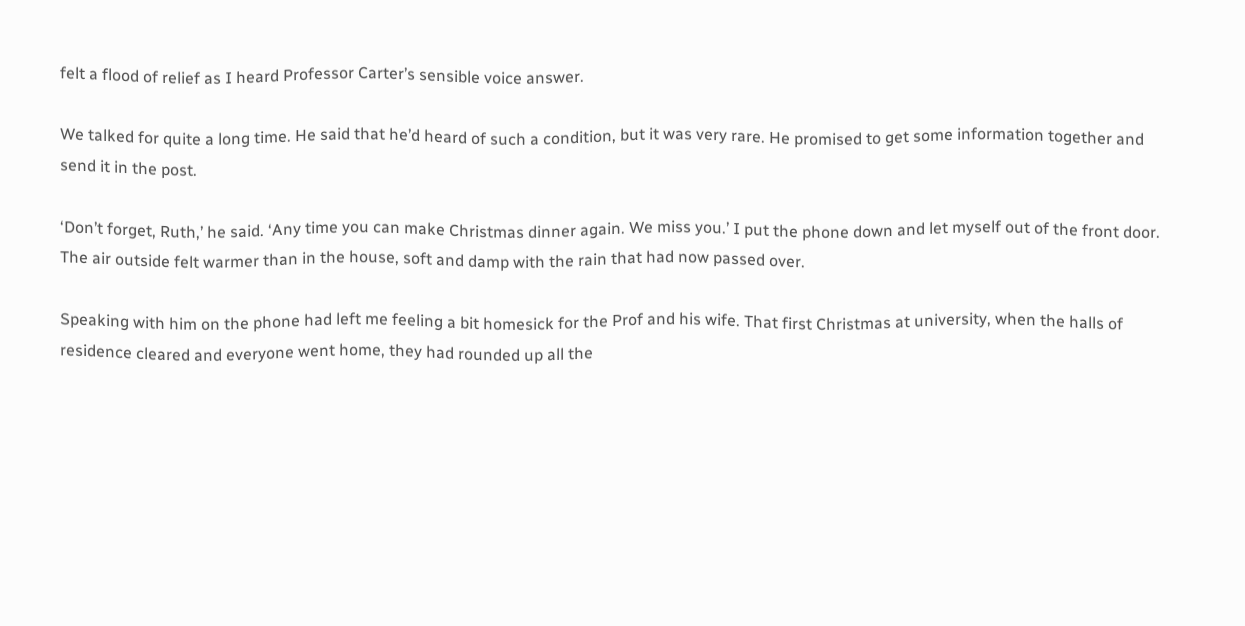felt a flood of relief as I heard Professor Carter’s sensible voice answer.

We talked for quite a long time. He said that he’d heard of such a condition, but it was very rare. He promised to get some information together and send it in the post.

‘Don’t forget, Ruth,’ he said. ‘Any time you can make Christmas dinner again. We miss you.’ I put the phone down and let myself out of the front door. The air outside felt warmer than in the house, soft and damp with the rain that had now passed over.

Speaking with him on the phone had left me feeling a bit homesick for the Prof and his wife. That first Christmas at university, when the halls of residence cleared and everyone went home, they had rounded up all the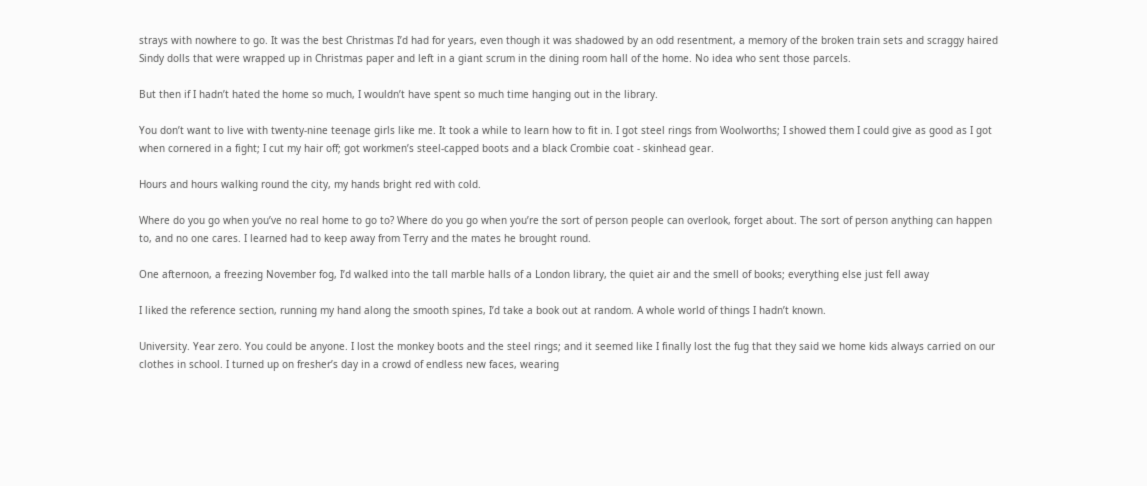strays with nowhere to go. It was the best Christmas I’d had for years, even though it was shadowed by an odd resentment, a memory of the broken train sets and scraggy haired Sindy dolls that were wrapped up in Christmas paper and left in a giant scrum in the dining room hall of the home. No idea who sent those parcels.

But then if I hadn’t hated the home so much, I wouldn’t have spent so much time hanging out in the library.

You don’t want to live with twenty-nine teenage girls like me. It took a while to learn how to fit in. I got steel rings from Woolworths; I showed them I could give as good as I got when cornered in a fight; I cut my hair off; got workmen’s steel-capped boots and a black Crombie coat - skinhead gear.

Hours and hours walking round the city, my hands bright red with cold.

Where do you go when you’ve no real home to go to? Where do you go when you’re the sort of person people can overlook, forget about. The sort of person anything can happen to, and no one cares. I learned had to keep away from Terry and the mates he brought round.

One afternoon, a freezing November fog, I’d walked into the tall marble halls of a London library, the quiet air and the smell of books; everything else just fell away

I liked the reference section, running my hand along the smooth spines, I’d take a book out at random. A whole world of things I hadn’t known.

University. Year zero. You could be anyone. I lost the monkey boots and the steel rings; and it seemed like I finally lost the fug that they said we home kids always carried on our clothes in school. I turned up on fresher’s day in a crowd of endless new faces, wearing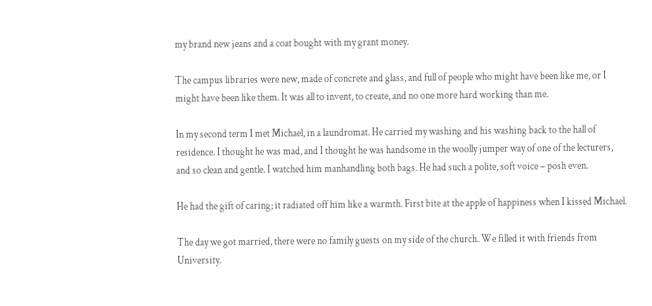my brand new jeans and a coat bought with my grant money.

The campus libraries were new, made of concrete and glass, and full of people who might have been like me, or I might have been like them. It was all to invent, to create, and no one more hard working than me.

In my second term I met Michael, in a laundromat. He carried my washing and his washing back to the hall of residence. I thought he was mad, and I thought he was handsome in the woolly jumper way of one of the lecturers, and so clean and gentle. I watched him manhandling both bags. He had such a polite, soft voice – posh even.

He had the gift of caring; it radiated off him like a warmth. First bite at the apple of happiness when I kissed Michael.

The day we got married, there were no family guests on my side of the church. We filled it with friends from University.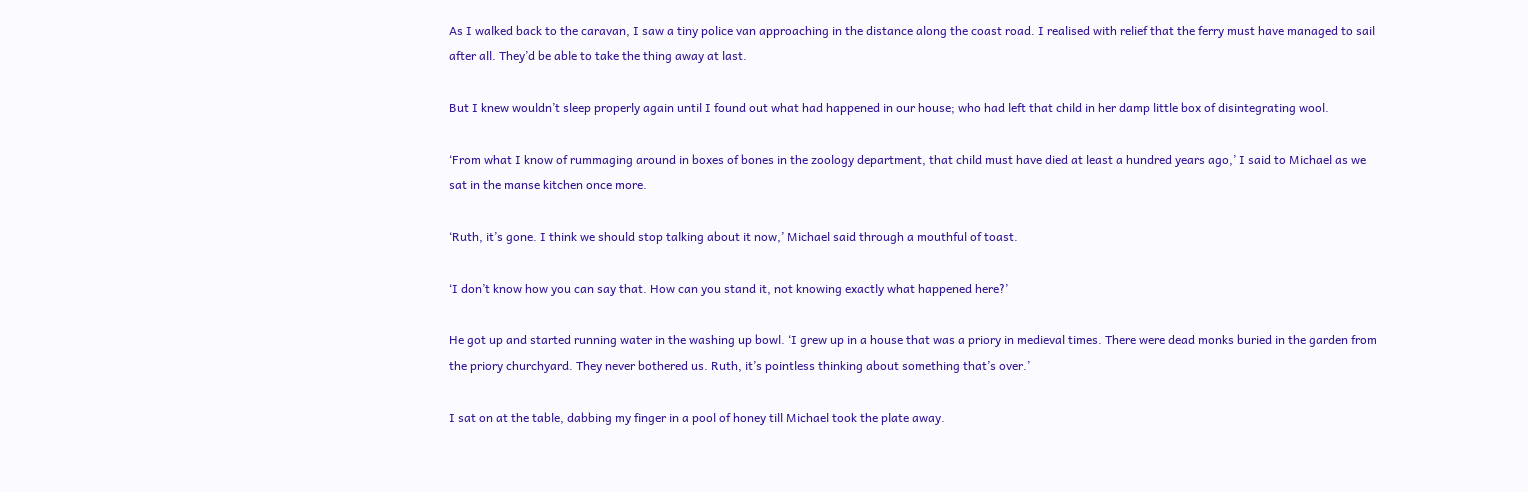As I walked back to the caravan, I saw a tiny police van approaching in the distance along the coast road. I realised with relief that the ferry must have managed to sail after all. They’d be able to take the thing away at last.

But I knew wouldn’t sleep properly again until I found out what had happened in our house; who had left that child in her damp little box of disintegrating wool.

‘From what I know of rummaging around in boxes of bones in the zoology department, that child must have died at least a hundred years ago,’ I said to Michael as we sat in the manse kitchen once more.

‘Ruth, it’s gone. I think we should stop talking about it now,’ Michael said through a mouthful of toast.

‘I don’t know how you can say that. How can you stand it, not knowing exactly what happened here?’

He got up and started running water in the washing up bowl. ‘I grew up in a house that was a priory in medieval times. There were dead monks buried in the garden from the priory churchyard. They never bothered us. Ruth, it’s pointless thinking about something that’s over.’

I sat on at the table, dabbing my finger in a pool of honey till Michael took the plate away.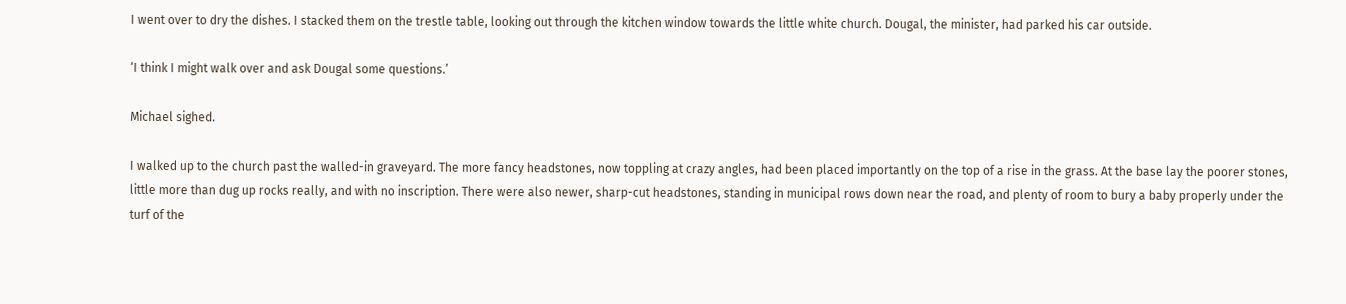I went over to dry the dishes. I stacked them on the trestle table, looking out through the kitchen window towards the little white church. Dougal, the minister, had parked his car outside.

‘I think I might walk over and ask Dougal some questions.’

Michael sighed.

I walked up to the church past the walled-in graveyard. The more fancy headstones, now toppling at crazy angles, had been placed importantly on the top of a rise in the grass. At the base lay the poorer stones, little more than dug up rocks really, and with no inscription. There were also newer, sharp-cut headstones, standing in municipal rows down near the road, and plenty of room to bury a baby properly under the turf of the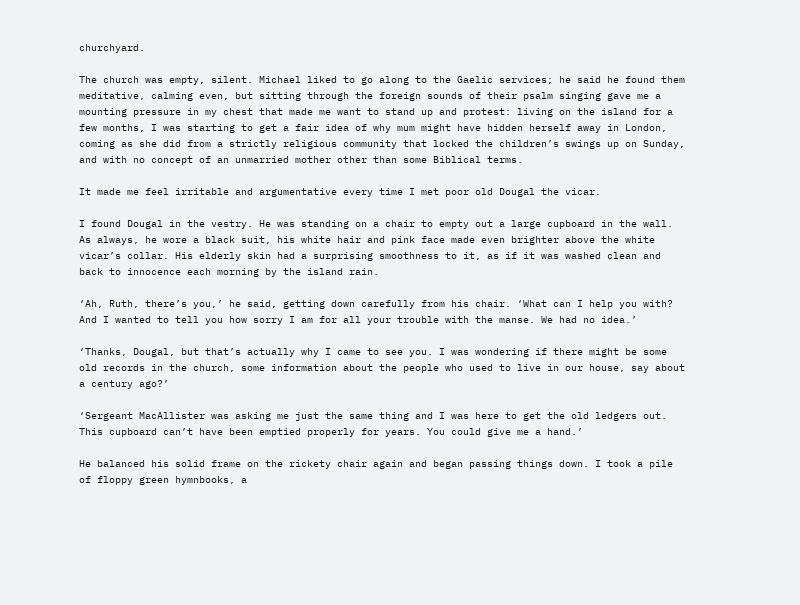churchyard.

The church was empty, silent. Michael liked to go along to the Gaelic services; he said he found them meditative, calming even, but sitting through the foreign sounds of their psalm singing gave me a mounting pressure in my chest that made me want to stand up and protest: living on the island for a few months, I was starting to get a fair idea of why mum might have hidden herself away in London, coming as she did from a strictly religious community that locked the children’s swings up on Sunday, and with no concept of an unmarried mother other than some Biblical terms.

It made me feel irritable and argumentative every time I met poor old Dougal the vicar.

I found Dougal in the vestry. He was standing on a chair to empty out a large cupboard in the wall. As always, he wore a black suit, his white hair and pink face made even brighter above the white vicar’s collar. His elderly skin had a surprising smoothness to it, as if it was washed clean and back to innocence each morning by the island rain.

‘Ah, Ruth, there’s you,’ he said, getting down carefully from his chair. ‘What can I help you with? And I wanted to tell you how sorry I am for all your trouble with the manse. We had no idea.’

‘Thanks, Dougal, but that’s actually why I came to see you. I was wondering if there might be some old records in the church, some information about the people who used to live in our house, say about a century ago?’

‘Sergeant MacAllister was asking me just the same thing and I was here to get the old ledgers out. This cupboard can’t have been emptied properly for years. You could give me a hand.’

He balanced his solid frame on the rickety chair again and began passing things down. I took a pile of floppy green hymnbooks, a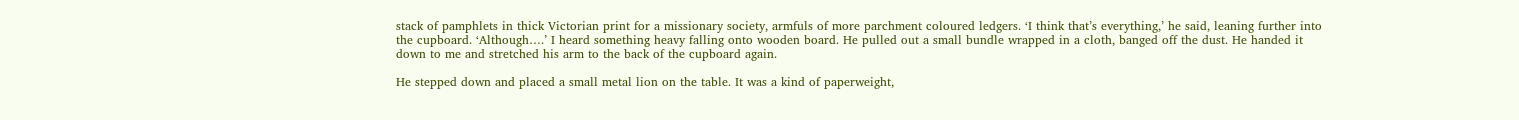stack of pamphlets in thick Victorian print for a missionary society, armfuls of more parchment coloured ledgers. ‘I think that’s everything,’ he said, leaning further into the cupboard. ‘Although….’ I heard something heavy falling onto wooden board. He pulled out a small bundle wrapped in a cloth, banged off the dust. He handed it down to me and stretched his arm to the back of the cupboard again.

He stepped down and placed a small metal lion on the table. It was a kind of paperweight,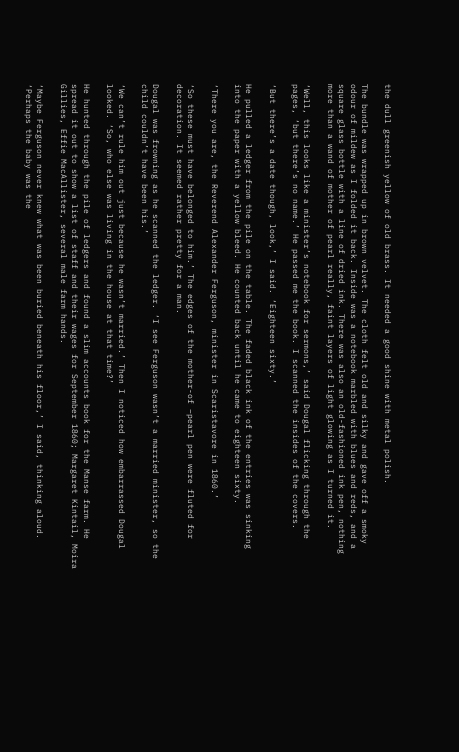the dull greenish yellow of old brass. It needed a good shine with metal polish.

The bundle was wrapped up in brown velvet. The cloth felt old and silky and gave off a smoky odour of mildew as I folded it back. Inside was a notebook marbled with blues and reds, and a square glass bottle with a line of dried ink. There was also an old-fashioned ink pen, nothing more than a wand of mother of pearl really, faint layers of light glowing as I turned it.

‘Well, this looks like a minister’s notebook for sermons,’ said Dougal flicking through the pages, ‘but there’s no name.’ He passed me the book. I scanned the insides of the covers.

‘But there’s a date though, look,’ I said. ‘Eighteen sixty.’

He pulled a ledger from the pile on the table. The faded black ink of the entries was sinking into the paper with a yellow bleed. He counted back until he came to eighteen sixty.

‘There you are, the Reverend Alexander Ferguson, minister in Scaristavore in 1860.’

‘So these must have belonged to him.’ The edges of the mother-of –pearl pen were fluted for decoration. It seemed rather pretty for a man.

Dougal was frowning as he scanned the ledger. ‘I see Ferguson wasn’t a married minister, so the child couldn’t have been his.’

‘We can’t rule him out just because he wasn’t married.’ Then I noticed how embarrassed Dougal looked. ‘So, who else was living in the house at that time?’

He hunted through the pile of ledgers and found a slim accounts book for the Manse farm. He spread it out to show a list of staff and their wages for September 1860; Margaret Kintail, Moira Gillies, Effie MacAllister, several male farm hands.

‘Maybe Ferguson never knew what was been buried beneath his floor,’ I said, thinking aloud. ‘Perhaps the baby was the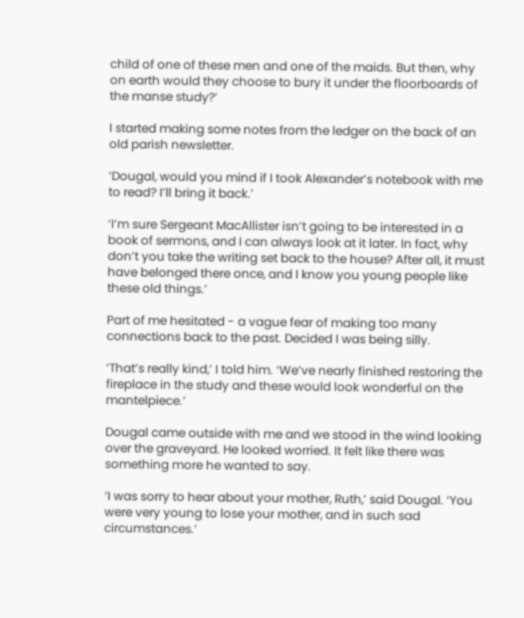child of one of these men and one of the maids. But then, why on earth would they choose to bury it under the floorboards of the manse study?’

I started making some notes from the ledger on the back of an old parish newsletter.

‘Dougal, would you mind if I took Alexander’s notebook with me to read? I’ll bring it back.’

‘I’m sure Sergeant MacAllister isn’t going to be interested in a book of sermons, and I can always look at it later. In fact, why don’t you take the writing set back to the house? After all, it must have belonged there once, and I know you young people like these old things.’

Part of me hesitated - a vague fear of making too many connections back to the past. Decided I was being silly.

‘That’s really kind,’ I told him. ‘We’ve nearly finished restoring the fireplace in the study and these would look wonderful on the mantelpiece.’

Dougal came outside with me and we stood in the wind looking over the graveyard. He looked worried. It felt like there was something more he wanted to say.

‘I was sorry to hear about your mother, Ruth,’ said Dougal. ‘You were very young to lose your mother, and in such sad circumstances.’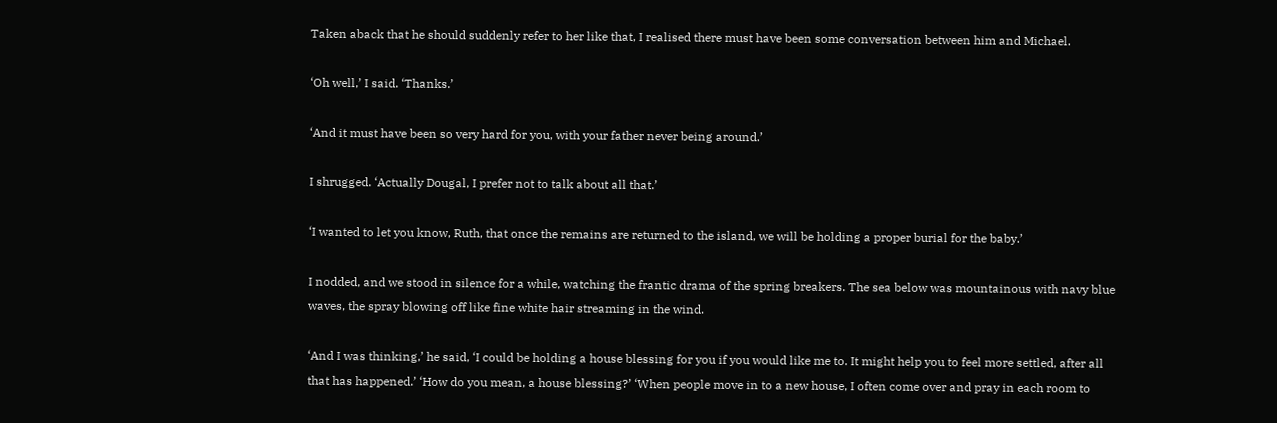Taken aback that he should suddenly refer to her like that, I realised there must have been some conversation between him and Michael.

‘Oh well,’ I said. ‘Thanks.’

‘And it must have been so very hard for you, with your father never being around.’

I shrugged. ‘Actually Dougal, I prefer not to talk about all that.’

‘I wanted to let you know, Ruth, that once the remains are returned to the island, we will be holding a proper burial for the baby.’

I nodded, and we stood in silence for a while, watching the frantic drama of the spring breakers. The sea below was mountainous with navy blue waves, the spray blowing off like fine white hair streaming in the wind.

‘And I was thinking,’ he said, ‘I could be holding a house blessing for you if you would like me to. It might help you to feel more settled, after all that has happened.’ ‘How do you mean, a house blessing?’ ‘When people move in to a new house, I often come over and pray in each room to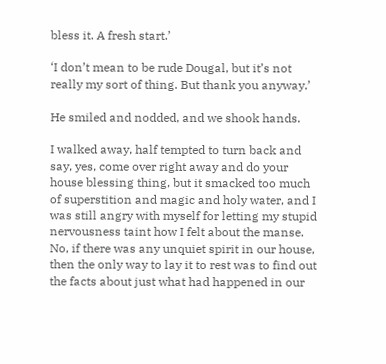bless it. A fresh start.’

‘I don’t mean to be rude Dougal, but it’s not really my sort of thing. But thank you anyway.’

He smiled and nodded, and we shook hands.

I walked away, half tempted to turn back and say, yes, come over right away and do your house blessing thing, but it smacked too much of superstition and magic and holy water, and I was still angry with myself for letting my stupid nervousness taint how I felt about the manse. No, if there was any unquiet spirit in our house, then the only way to lay it to rest was to find out the facts about just what had happened in our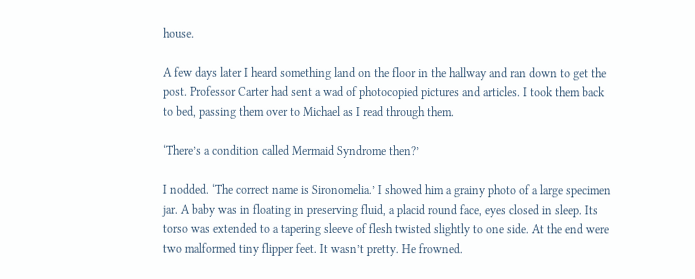house.

A few days later I heard something land on the floor in the hallway and ran down to get the post. Professor Carter had sent a wad of photocopied pictures and articles. I took them back to bed, passing them over to Michael as I read through them.

‘There’s a condition called Mermaid Syndrome then?’

I nodded. ‘The correct name is Sironomelia.’ I showed him a grainy photo of a large specimen jar. A baby was in floating in preserving fluid, a placid round face, eyes closed in sleep. Its torso was extended to a tapering sleeve of flesh twisted slightly to one side. At the end were two malformed tiny flipper feet. It wasn’t pretty. He frowned.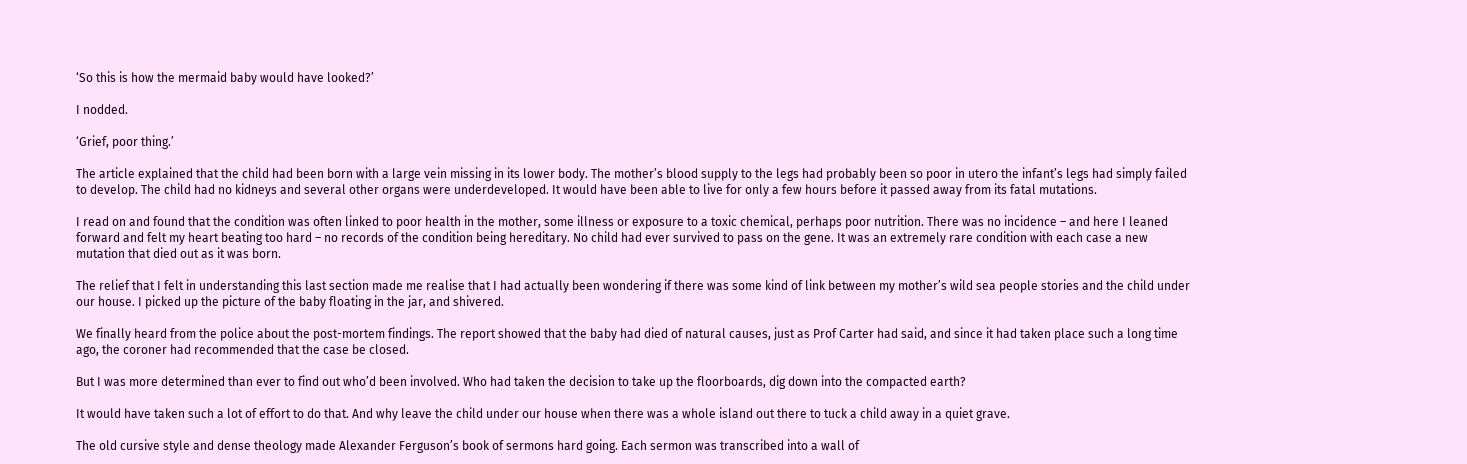‘So this is how the mermaid baby would have looked?’

I nodded.

‘Grief, poor thing.’

The article explained that the child had been born with a large vein missing in its lower body. The mother’s blood supply to the legs had probably been so poor in utero the infant’s legs had simply failed to develop. The child had no kidneys and several other organs were underdeveloped. It would have been able to live for only a few hours before it passed away from its fatal mutations.

I read on and found that the condition was often linked to poor health in the mother, some illness or exposure to a toxic chemical, perhaps poor nutrition. There was no incidence – and here I leaned forward and felt my heart beating too hard – no records of the condition being hereditary. No child had ever survived to pass on the gene. It was an extremely rare condition with each case a new mutation that died out as it was born.

The relief that I felt in understanding this last section made me realise that I had actually been wondering if there was some kind of link between my mother’s wild sea people stories and the child under our house. I picked up the picture of the baby floating in the jar, and shivered.

We finally heard from the police about the post-mortem findings. The report showed that the baby had died of natural causes, just as Prof Carter had said, and since it had taken place such a long time ago, the coroner had recommended that the case be closed.

But I was more determined than ever to find out who’d been involved. Who had taken the decision to take up the floorboards, dig down into the compacted earth?

It would have taken such a lot of effort to do that. And why leave the child under our house when there was a whole island out there to tuck a child away in a quiet grave.

The old cursive style and dense theology made Alexander Ferguson’s book of sermons hard going. Each sermon was transcribed into a wall of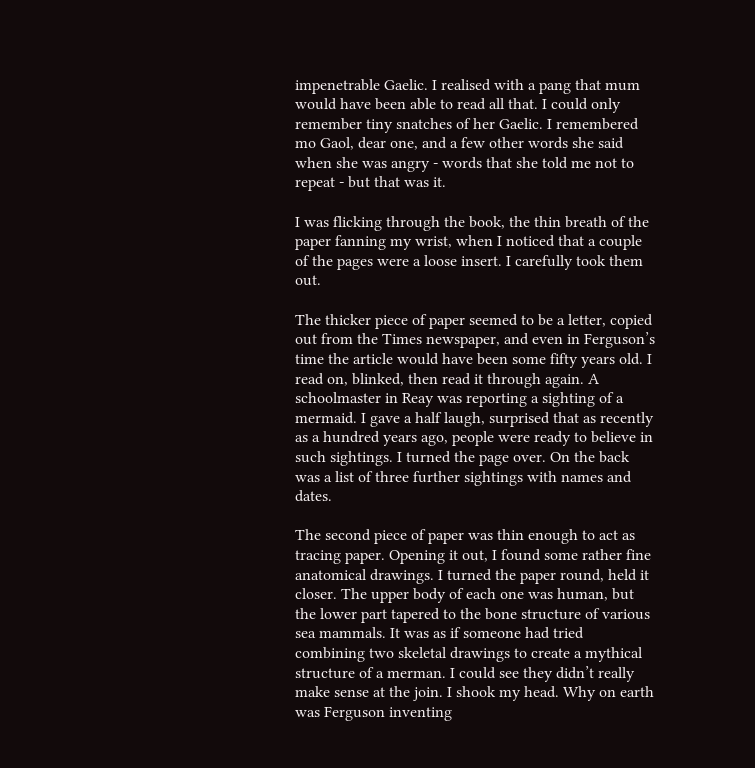impenetrable Gaelic. I realised with a pang that mum would have been able to read all that. I could only remember tiny snatches of her Gaelic. I remembered mo Gaol, dear one, and a few other words she said when she was angry - words that she told me not to repeat - but that was it.

I was flicking through the book, the thin breath of the paper fanning my wrist, when I noticed that a couple of the pages were a loose insert. I carefully took them out.

The thicker piece of paper seemed to be a letter, copied out from the Times newspaper, and even in Ferguson’s time the article would have been some fifty years old. I read on, blinked, then read it through again. A schoolmaster in Reay was reporting a sighting of a mermaid. I gave a half laugh, surprised that as recently as a hundred years ago, people were ready to believe in such sightings. I turned the page over. On the back was a list of three further sightings with names and dates.

The second piece of paper was thin enough to act as tracing paper. Opening it out, I found some rather fine anatomical drawings. I turned the paper round, held it closer. The upper body of each one was human, but the lower part tapered to the bone structure of various sea mammals. It was as if someone had tried combining two skeletal drawings to create a mythical structure of a merman. I could see they didn’t really make sense at the join. I shook my head. Why on earth was Ferguson inventing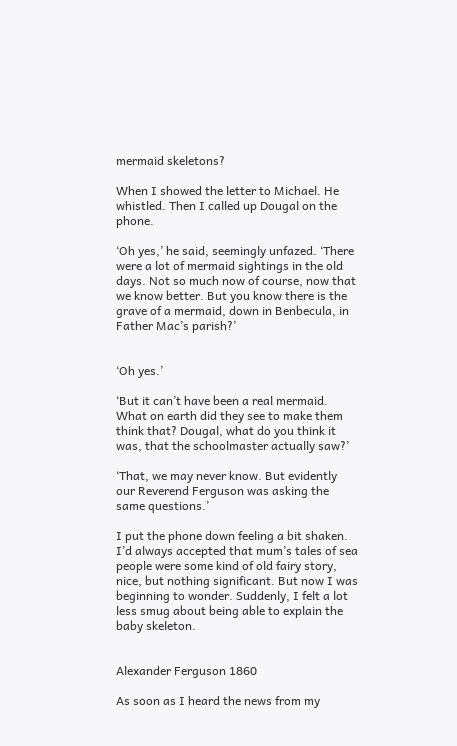mermaid skeletons?

When I showed the letter to Michael. He whistled. Then I called up Dougal on the phone.

‘Oh yes,’ he said, seemingly unfazed. ‘There were a lot of mermaid sightings in the old days. Not so much now of course, now that we know better. But you know there is the grave of a mermaid, down in Benbecula, in Father Mac’s parish?’


‘Oh yes.’

‘But it can’t have been a real mermaid. What on earth did they see to make them think that? Dougal, what do you think it was, that the schoolmaster actually saw?’

‘That, we may never know. But evidently our Reverend Ferguson was asking the same questions.’

I put the phone down feeling a bit shaken. I’d always accepted that mum’s tales of sea people were some kind of old fairy story, nice, but nothing significant. But now I was beginning to wonder. Suddenly, I felt a lot less smug about being able to explain the baby skeleton.


Alexander Ferguson 1860

As soon as I heard the news from my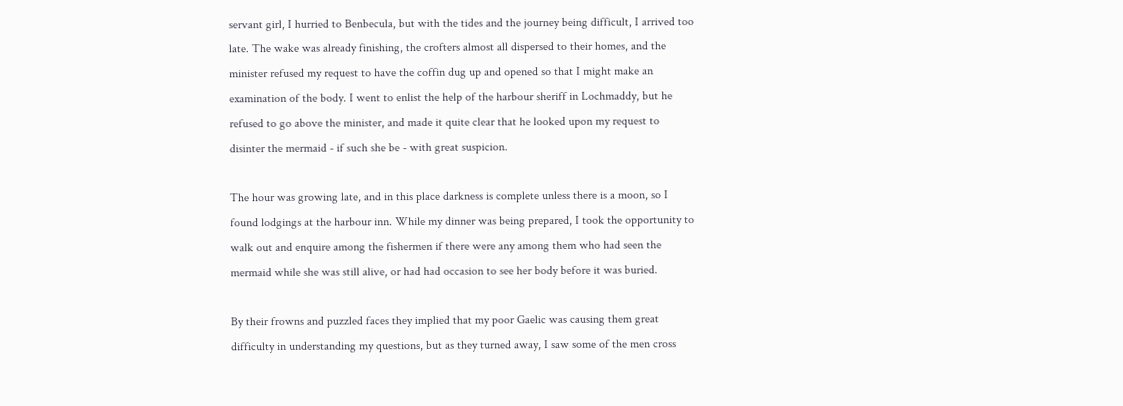servant girl, I hurried to Benbecula, but with the tides and the journey being difficult, I arrived too late. The wake was already finishing, the crofters almost all dispersed to their homes, and the minister refused my request to have the coffin dug up and opened so that I might make an examination of the body. I went to enlist the help of the harbour sheriff in Lochmaddy, but he refused to go above the minister, and made it quite clear that he looked upon my request to disinter the mermaid - if such she be - with great suspicion.

The hour was growing late, and in this place darkness is complete unless there is a moon, so I found lodgings at the harbour inn. While my dinner was being prepared, I took the opportunity to walk out and enquire among the fishermen if there were any among them who had seen the mermaid while she was still alive, or had had occasion to see her body before it was buried.

By their frowns and puzzled faces they implied that my poor Gaelic was causing them great difficulty in understanding my questions, but as they turned away, I saw some of the men cross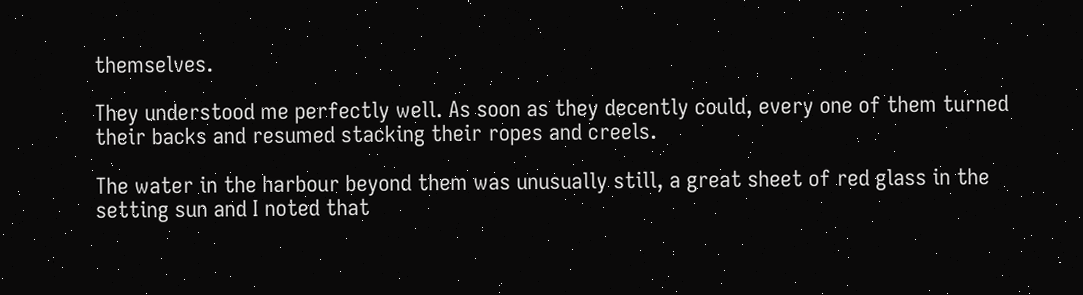themselves.

They understood me perfectly well. As soon as they decently could, every one of them turned their backs and resumed stacking their ropes and creels.

The water in the harbour beyond them was unusually still, a great sheet of red glass in the setting sun and I noted that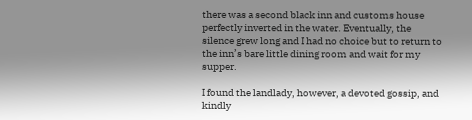there was a second black inn and customs house perfectly inverted in the water. Eventually, the silence grew long and I had no choice but to return to the inn’s bare little dining room and wait for my supper.

I found the landlady, however, a devoted gossip, and kindly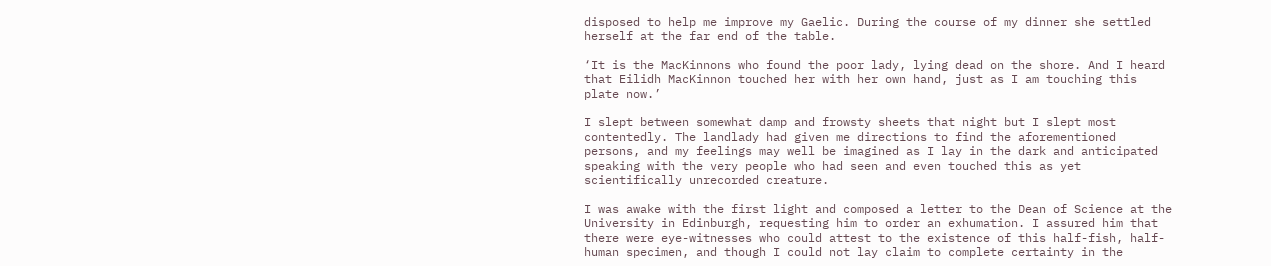disposed to help me improve my Gaelic. During the course of my dinner she settled herself at the far end of the table.

‘It is the MacKinnons who found the poor lady, lying dead on the shore. And I heard that Eilidh MacKinnon touched her with her own hand, just as I am touching this plate now.’

I slept between somewhat damp and frowsty sheets that night but I slept most contentedly. The landlady had given me directions to find the aforementioned persons, and my feelings may well be imagined as I lay in the dark and anticipated speaking with the very people who had seen and even touched this as yet scientifically unrecorded creature.

I was awake with the first light and composed a letter to the Dean of Science at the University in Edinburgh, requesting him to order an exhumation. I assured him that there were eye-witnesses who could attest to the existence of this half-fish, half-human specimen, and though I could not lay claim to complete certainty in the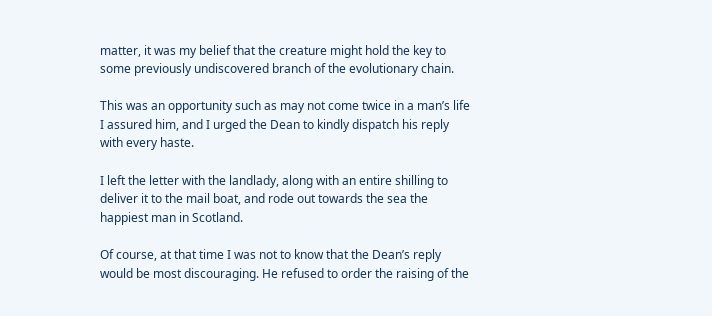matter, it was my belief that the creature might hold the key to some previously undiscovered branch of the evolutionary chain.

This was an opportunity such as may not come twice in a man’s life I assured him, and I urged the Dean to kindly dispatch his reply with every haste.

I left the letter with the landlady, along with an entire shilling to deliver it to the mail boat, and rode out towards the sea the happiest man in Scotland.

Of course, at that time I was not to know that the Dean’s reply would be most discouraging. He refused to order the raising of the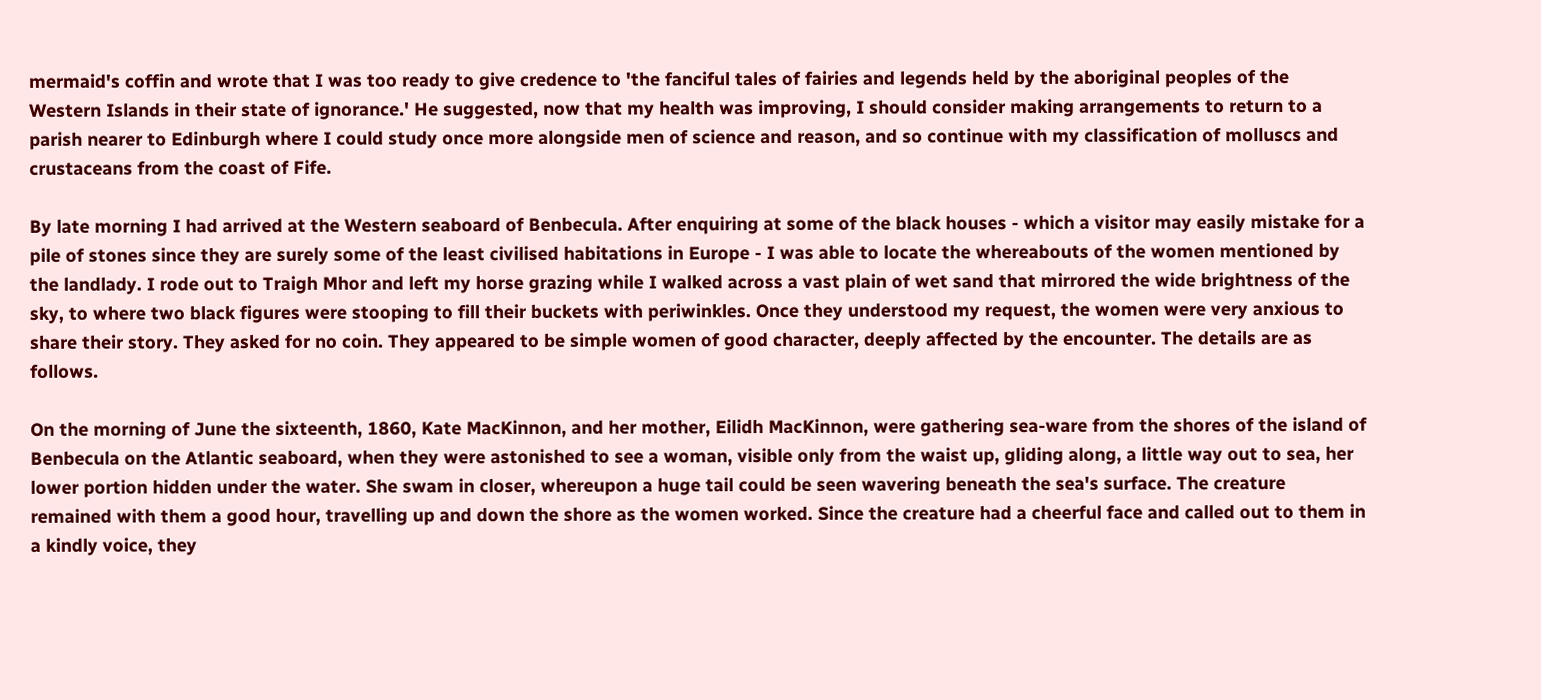mermaid's coffin and wrote that I was too ready to give credence to 'the fanciful tales of fairies and legends held by the aboriginal peoples of the Western Islands in their state of ignorance.' He suggested, now that my health was improving, I should consider making arrangements to return to a parish nearer to Edinburgh where I could study once more alongside men of science and reason, and so continue with my classification of molluscs and crustaceans from the coast of Fife.

By late morning I had arrived at the Western seaboard of Benbecula. After enquiring at some of the black houses - which a visitor may easily mistake for a pile of stones since they are surely some of the least civilised habitations in Europe - I was able to locate the whereabouts of the women mentioned by the landlady. I rode out to Traigh Mhor and left my horse grazing while I walked across a vast plain of wet sand that mirrored the wide brightness of the sky, to where two black figures were stooping to fill their buckets with periwinkles. Once they understood my request, the women were very anxious to share their story. They asked for no coin. They appeared to be simple women of good character, deeply affected by the encounter. The details are as follows.

On the morning of June the sixteenth, 1860, Kate MacKinnon, and her mother, Eilidh MacKinnon, were gathering sea-ware from the shores of the island of Benbecula on the Atlantic seaboard, when they were astonished to see a woman, visible only from the waist up, gliding along, a little way out to sea, her lower portion hidden under the water. She swam in closer, whereupon a huge tail could be seen wavering beneath the sea's surface. The creature remained with them a good hour, travelling up and down the shore as the women worked. Since the creature had a cheerful face and called out to them in a kindly voice, they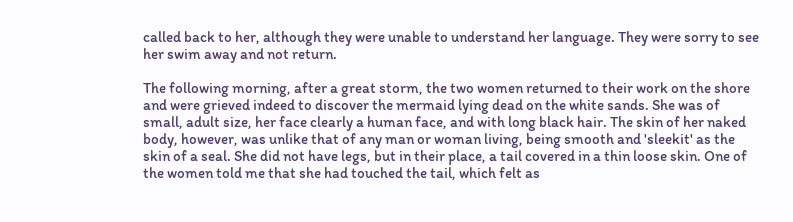called back to her, although they were unable to understand her language. They were sorry to see her swim away and not return.

The following morning, after a great storm, the two women returned to their work on the shore and were grieved indeed to discover the mermaid lying dead on the white sands. She was of small, adult size, her face clearly a human face, and with long black hair. The skin of her naked body, however, was unlike that of any man or woman living, being smooth and 'sleekit' as the skin of a seal. She did not have legs, but in their place, a tail covered in a thin loose skin. One of the women told me that she had touched the tail, which felt as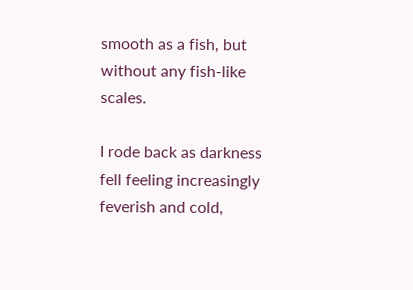smooth as a fish, but without any fish-like scales.

I rode back as darkness fell feeling increasingly feverish and cold,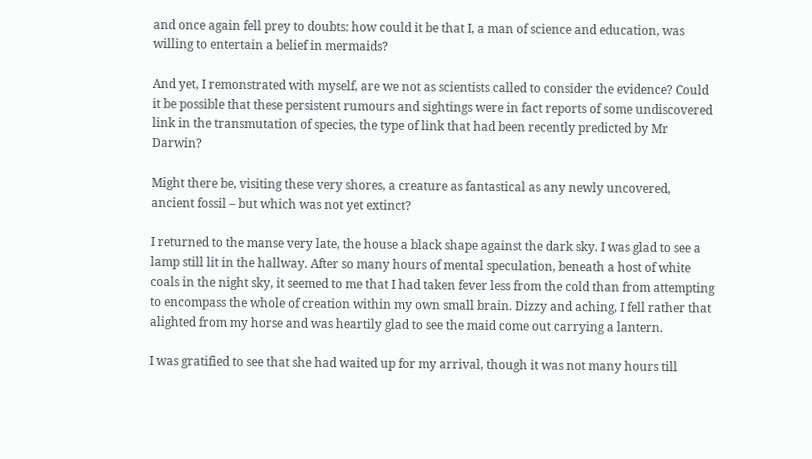and once again fell prey to doubts: how could it be that I, a man of science and education, was willing to entertain a belief in mermaids?

And yet, I remonstrated with myself, are we not as scientists called to consider the evidence? Could it be possible that these persistent rumours and sightings were in fact reports of some undiscovered link in the transmutation of species, the type of link that had been recently predicted by Mr Darwin?

Might there be, visiting these very shores, a creature as fantastical as any newly uncovered, ancient fossil – but which was not yet extinct?

I returned to the manse very late, the house a black shape against the dark sky. I was glad to see a lamp still lit in the hallway. After so many hours of mental speculation, beneath a host of white coals in the night sky, it seemed to me that I had taken fever less from the cold than from attempting to encompass the whole of creation within my own small brain. Dizzy and aching, I fell rather that alighted from my horse and was heartily glad to see the maid come out carrying a lantern.

I was gratified to see that she had waited up for my arrival, though it was not many hours till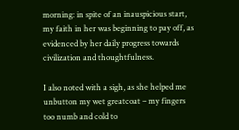morning: in spite of an inauspicious start, my faith in her was beginning to pay off, as evidenced by her daily progress towards civilization and thoughtfulness.

I also noted with a sigh, as she helped me unbutton my wet greatcoat – my fingers too numb and cold to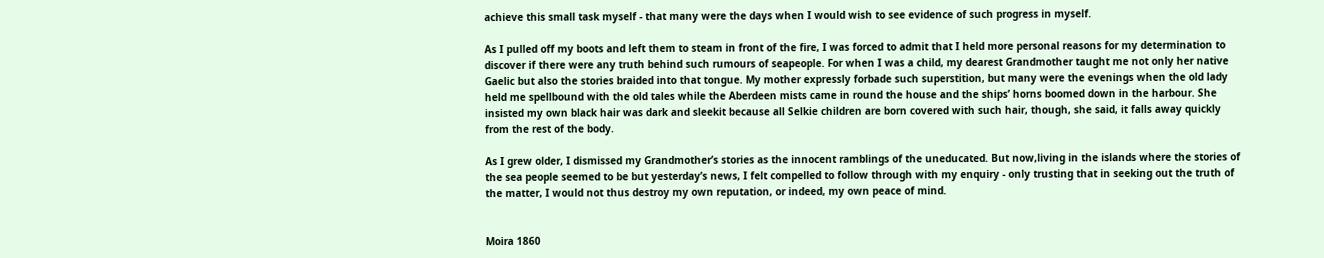achieve this small task myself - that many were the days when I would wish to see evidence of such progress in myself.

As I pulled off my boots and left them to steam in front of the fire, I was forced to admit that I held more personal reasons for my determination to discover if there were any truth behind such rumours of seapeople. For when I was a child, my dearest Grandmother taught me not only her native Gaelic but also the stories braided into that tongue. My mother expressly forbade such superstition, but many were the evenings when the old lady held me spellbound with the old tales while the Aberdeen mists came in round the house and the ships’ horns boomed down in the harbour. She insisted my own black hair was dark and sleekit because all Selkie children are born covered with such hair, though, she said, it falls away quickly from the rest of the body.

As I grew older, I dismissed my Grandmother’s stories as the innocent ramblings of the uneducated. But now,living in the islands where the stories of the sea people seemed to be but yesterday’s news, I felt compelled to follow through with my enquiry - only trusting that in seeking out the truth of the matter, I would not thus destroy my own reputation, or indeed, my own peace of mind.


Moira 1860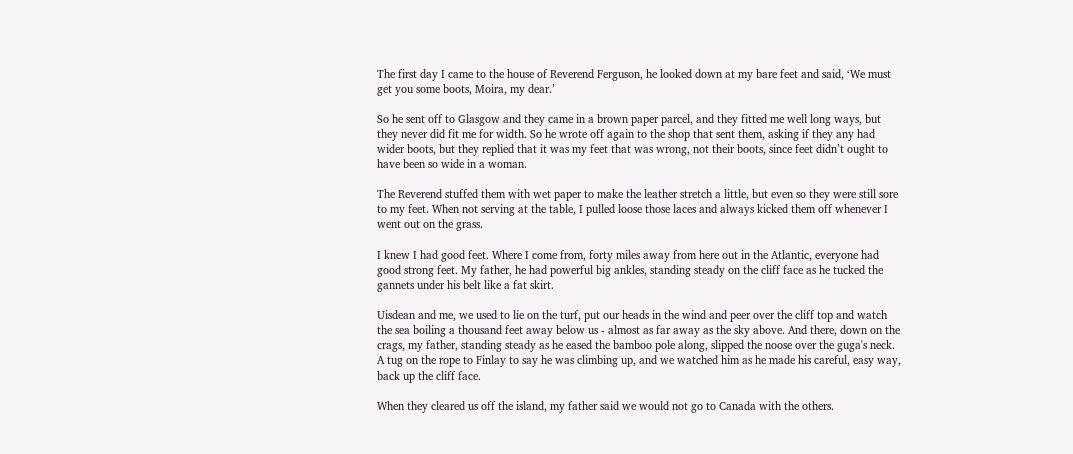The first day I came to the house of Reverend Ferguson, he looked down at my bare feet and said, ‘We must get you some boots, Moira, my dear.’

So he sent off to Glasgow and they came in a brown paper parcel, and they fitted me well long ways, but they never did fit me for width. So he wrote off again to the shop that sent them, asking if they any had wider boots, but they replied that it was my feet that was wrong, not their boots, since feet didn’t ought to have been so wide in a woman.

The Reverend stuffed them with wet paper to make the leather stretch a little, but even so they were still sore to my feet. When not serving at the table, I pulled loose those laces and always kicked them off whenever I went out on the grass.

I knew I had good feet. Where I come from, forty miles away from here out in the Atlantic, everyone had good strong feet. My father, he had powerful big ankles, standing steady on the cliff face as he tucked the gannets under his belt like a fat skirt.

Uisdean and me, we used to lie on the turf, put our heads in the wind and peer over the cliff top and watch the sea boiling a thousand feet away below us - almost as far away as the sky above. And there, down on the crags, my father, standing steady as he eased the bamboo pole along, slipped the noose over the guga's neck. A tug on the rope to Finlay to say he was climbing up, and we watched him as he made his careful, easy way, back up the cliff face.

When they cleared us off the island, my father said we would not go to Canada with the others.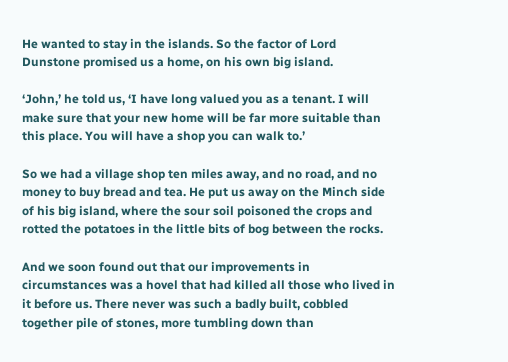He wanted to stay in the islands. So the factor of Lord Dunstone promised us a home, on his own big island.

‘John,’ he told us, ‘I have long valued you as a tenant. I will make sure that your new home will be far more suitable than this place. You will have a shop you can walk to.’

So we had a village shop ten miles away, and no road, and no money to buy bread and tea. He put us away on the Minch side of his big island, where the sour soil poisoned the crops and rotted the potatoes in the little bits of bog between the rocks.

And we soon found out that our improvements in circumstances was a hovel that had killed all those who lived in it before us. There never was such a badly built, cobbled together pile of stones, more tumbling down than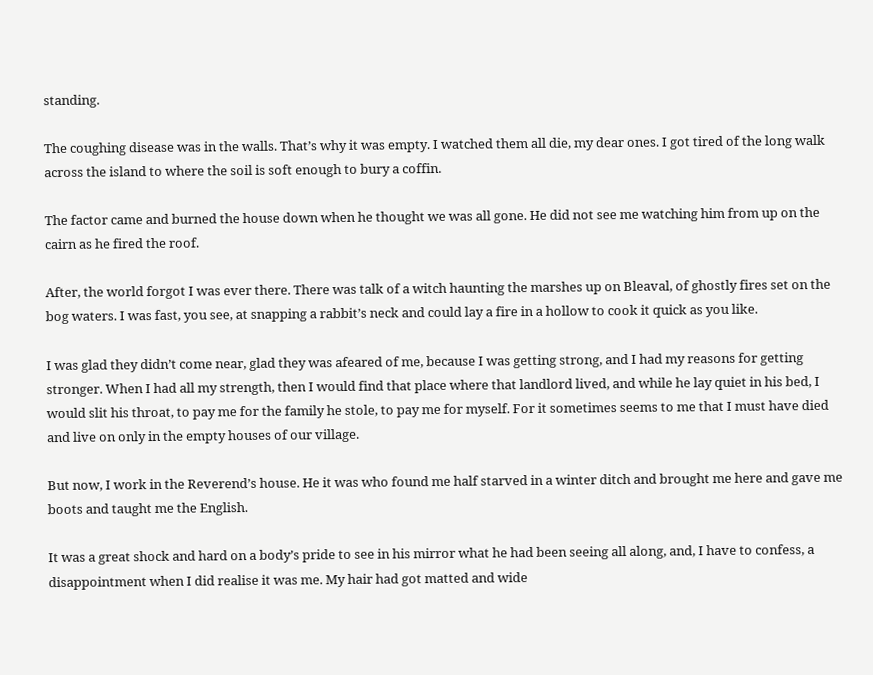standing.

The coughing disease was in the walls. That’s why it was empty. I watched them all die, my dear ones. I got tired of the long walk across the island to where the soil is soft enough to bury a coffin.

The factor came and burned the house down when he thought we was all gone. He did not see me watching him from up on the cairn as he fired the roof.

After, the world forgot I was ever there. There was talk of a witch haunting the marshes up on Bleaval, of ghostly fires set on the bog waters. I was fast, you see, at snapping a rabbit’s neck and could lay a fire in a hollow to cook it quick as you like.

I was glad they didn’t come near, glad they was afeared of me, because I was getting strong, and I had my reasons for getting stronger. When I had all my strength, then I would find that place where that landlord lived, and while he lay quiet in his bed, I would slit his throat, to pay me for the family he stole, to pay me for myself. For it sometimes seems to me that I must have died and live on only in the empty houses of our village.

But now, I work in the Reverend’s house. He it was who found me half starved in a winter ditch and brought me here and gave me boots and taught me the English.

It was a great shock and hard on a body’s pride to see in his mirror what he had been seeing all along, and, I have to confess, a disappointment when I did realise it was me. My hair had got matted and wide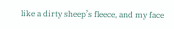like a dirty sheep’s fleece, and my face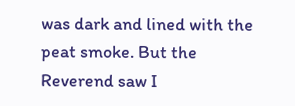was dark and lined with the peat smoke. But the Reverend saw I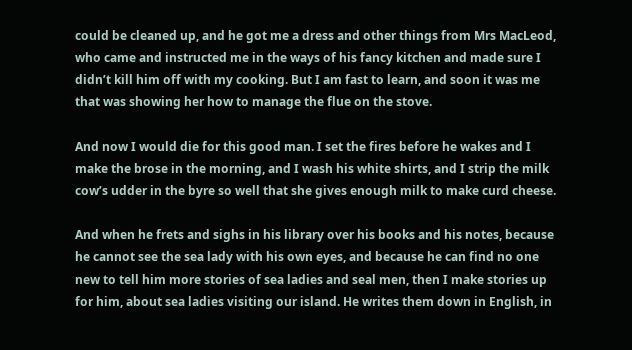could be cleaned up, and he got me a dress and other things from Mrs MacLeod, who came and instructed me in the ways of his fancy kitchen and made sure I didn’t kill him off with my cooking. But I am fast to learn, and soon it was me that was showing her how to manage the flue on the stove.

And now I would die for this good man. I set the fires before he wakes and I make the brose in the morning, and I wash his white shirts, and I strip the milk cow’s udder in the byre so well that she gives enough milk to make curd cheese.

And when he frets and sighs in his library over his books and his notes, because he cannot see the sea lady with his own eyes, and because he can find no one new to tell him more stories of sea ladies and seal men, then I make stories up for him, about sea ladies visiting our island. He writes them down in English, in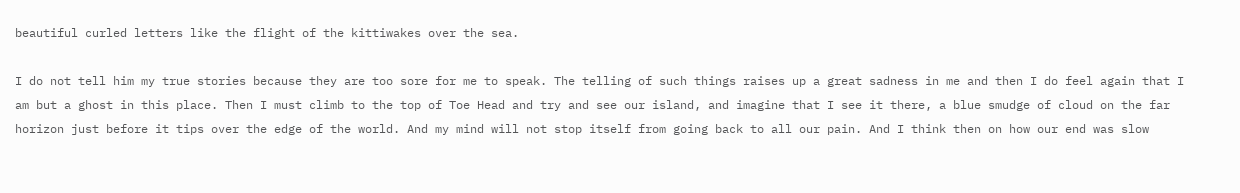beautiful curled letters like the flight of the kittiwakes over the sea.

I do not tell him my true stories because they are too sore for me to speak. The telling of such things raises up a great sadness in me and then I do feel again that I am but a ghost in this place. Then I must climb to the top of Toe Head and try and see our island, and imagine that I see it there, a blue smudge of cloud on the far horizon just before it tips over the edge of the world. And my mind will not stop itself from going back to all our pain. And I think then on how our end was slow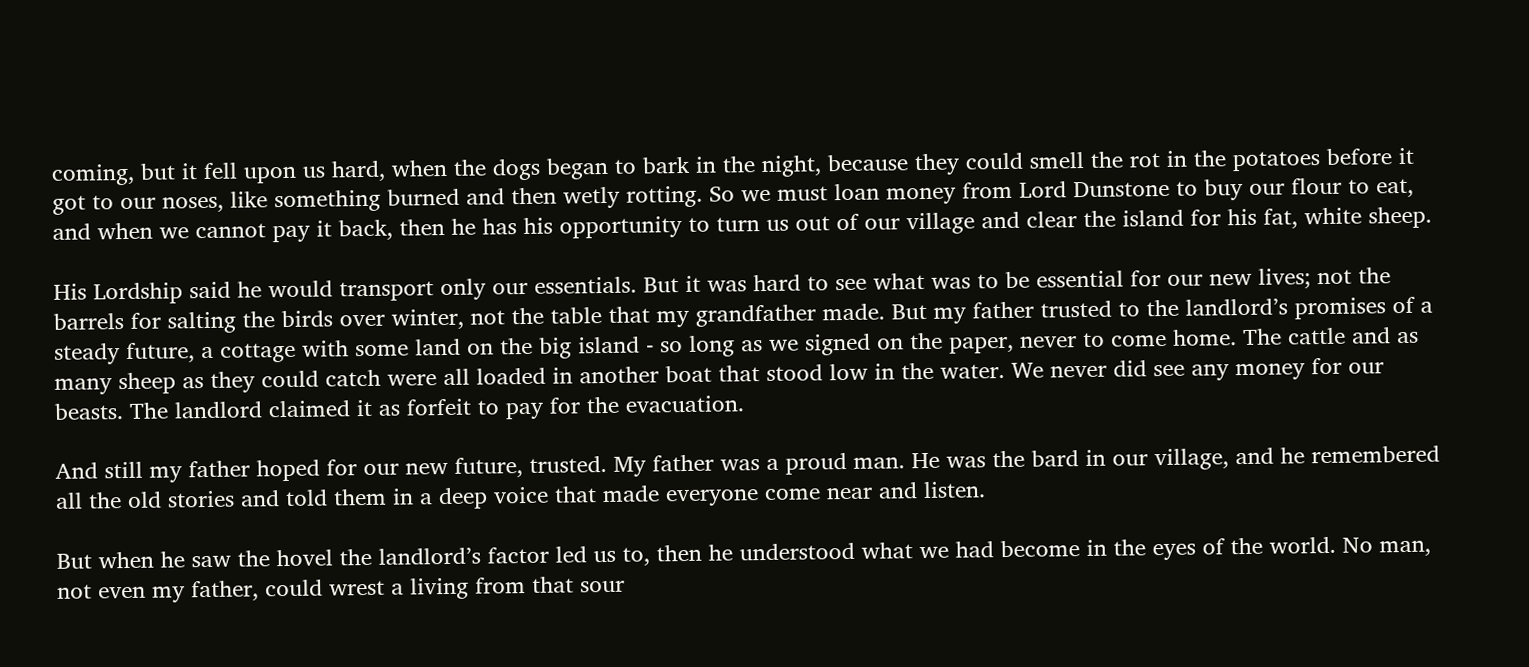coming, but it fell upon us hard, when the dogs began to bark in the night, because they could smell the rot in the potatoes before it got to our noses, like something burned and then wetly rotting. So we must loan money from Lord Dunstone to buy our flour to eat, and when we cannot pay it back, then he has his opportunity to turn us out of our village and clear the island for his fat, white sheep.

His Lordship said he would transport only our essentials. But it was hard to see what was to be essential for our new lives; not the barrels for salting the birds over winter, not the table that my grandfather made. But my father trusted to the landlord’s promises of a steady future, a cottage with some land on the big island - so long as we signed on the paper, never to come home. The cattle and as many sheep as they could catch were all loaded in another boat that stood low in the water. We never did see any money for our beasts. The landlord claimed it as forfeit to pay for the evacuation.

And still my father hoped for our new future, trusted. My father was a proud man. He was the bard in our village, and he remembered all the old stories and told them in a deep voice that made everyone come near and listen.

But when he saw the hovel the landlord’s factor led us to, then he understood what we had become in the eyes of the world. No man, not even my father, could wrest a living from that sour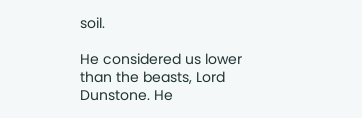soil.

He considered us lower than the beasts, Lord Dunstone. He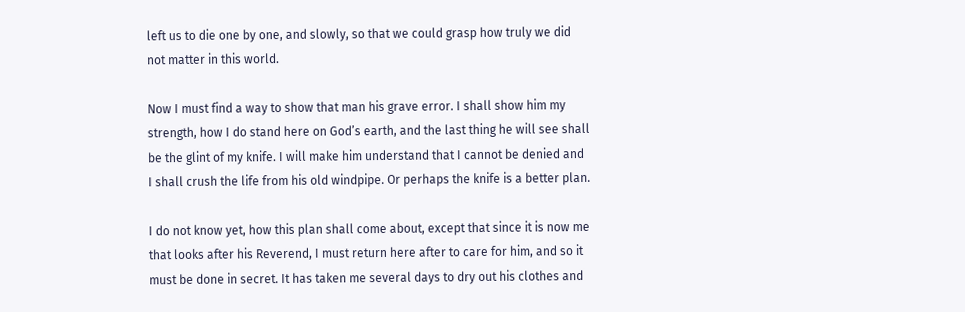left us to die one by one, and slowly, so that we could grasp how truly we did not matter in this world.

Now I must find a way to show that man his grave error. I shall show him my strength, how I do stand here on God’s earth, and the last thing he will see shall be the glint of my knife. I will make him understand that I cannot be denied and I shall crush the life from his old windpipe. Or perhaps the knife is a better plan.

I do not know yet, how this plan shall come about, except that since it is now me that looks after his Reverend, I must return here after to care for him, and so it must be done in secret. It has taken me several days to dry out his clothes and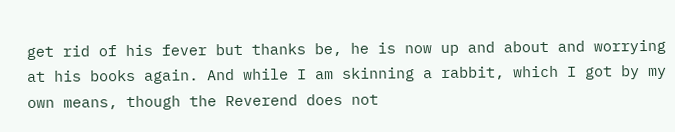get rid of his fever but thanks be, he is now up and about and worrying at his books again. And while I am skinning a rabbit, which I got by my own means, though the Reverend does not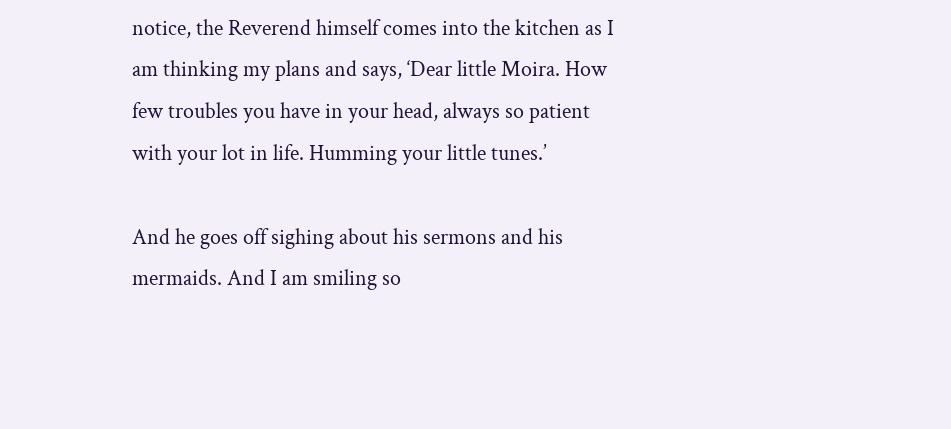notice, the Reverend himself comes into the kitchen as I am thinking my plans and says, ‘Dear little Moira. How few troubles you have in your head, always so patient with your lot in life. Humming your little tunes.’

And he goes off sighing about his sermons and his mermaids. And I am smiling so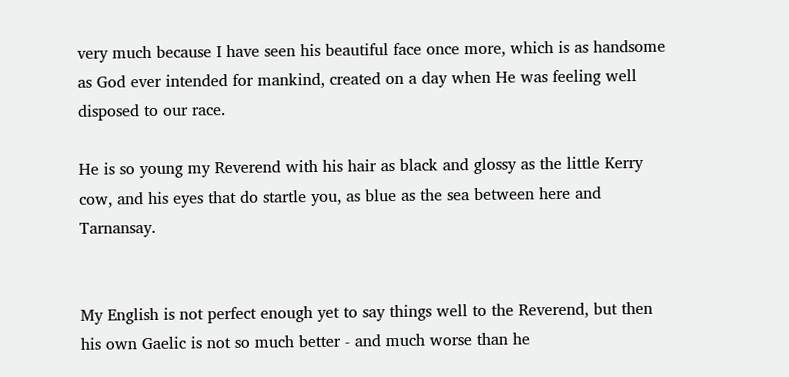very much because I have seen his beautiful face once more, which is as handsome as God ever intended for mankind, created on a day when He was feeling well disposed to our race.

He is so young my Reverend with his hair as black and glossy as the little Kerry cow, and his eyes that do startle you, as blue as the sea between here and Tarnansay.


My English is not perfect enough yet to say things well to the Reverend, but then his own Gaelic is not so much better - and much worse than he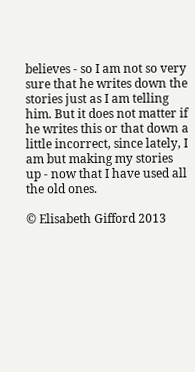believes - so I am not so very sure that he writes down the stories just as I am telling him. But it does not matter if he writes this or that down a little incorrect, since lately, I am but making my stories up - now that I have used all the old ones.

© Elisabeth Gifford 2013